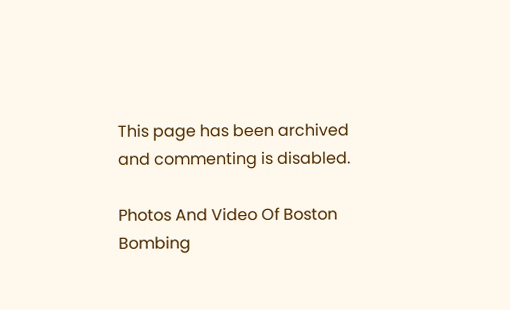This page has been archived and commenting is disabled.

Photos And Video Of Boston Bombing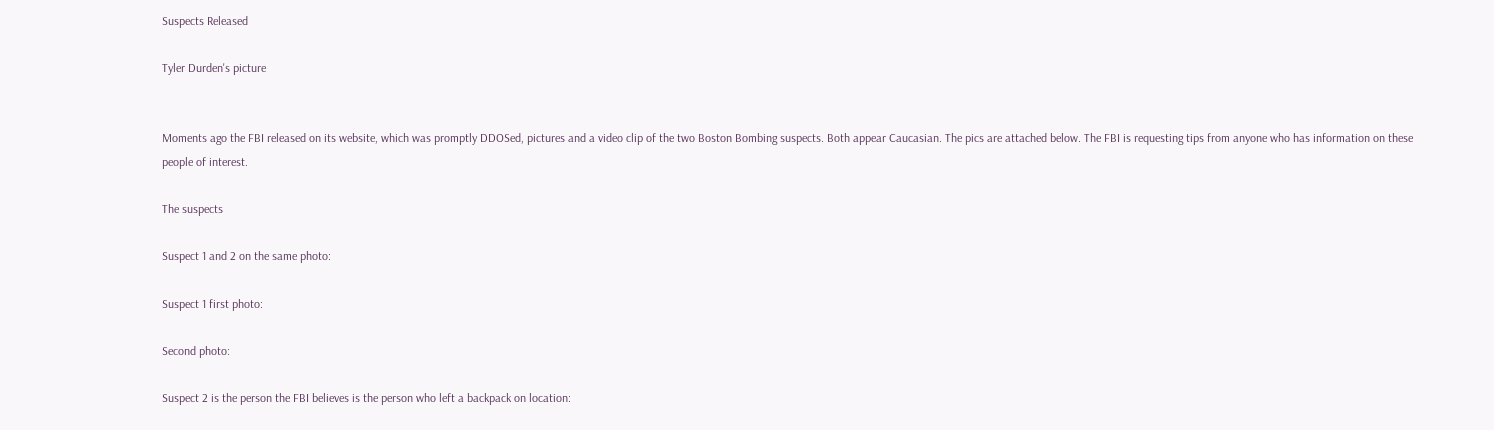Suspects Released

Tyler Durden's picture


Moments ago the FBI released on its website, which was promptly DDOSed, pictures and a video clip of the two Boston Bombing suspects. Both appear Caucasian. The pics are attached below. The FBI is requesting tips from anyone who has information on these people of interest.

The suspects

Suspect 1 and 2 on the same photo:

Suspect 1 first photo:

Second photo:

Suspect 2 is the person the FBI believes is the person who left a backpack on location: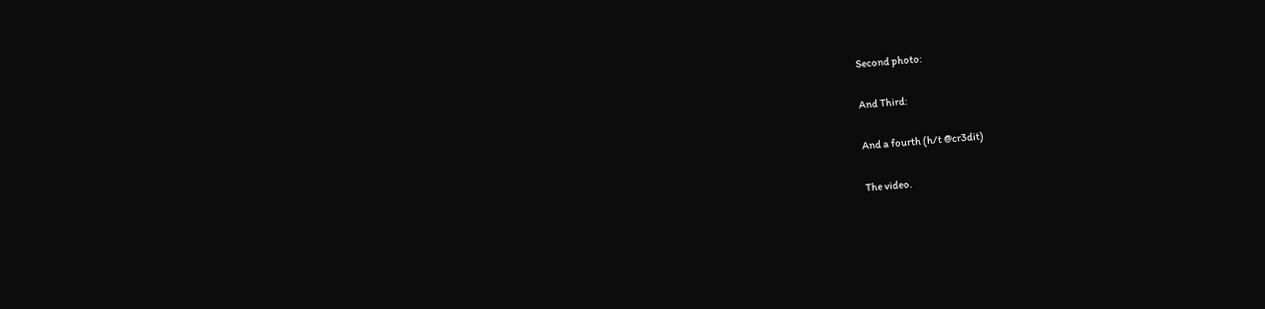Second photo:

And Third:

And a fourth (h/t @cr3dit)

The video.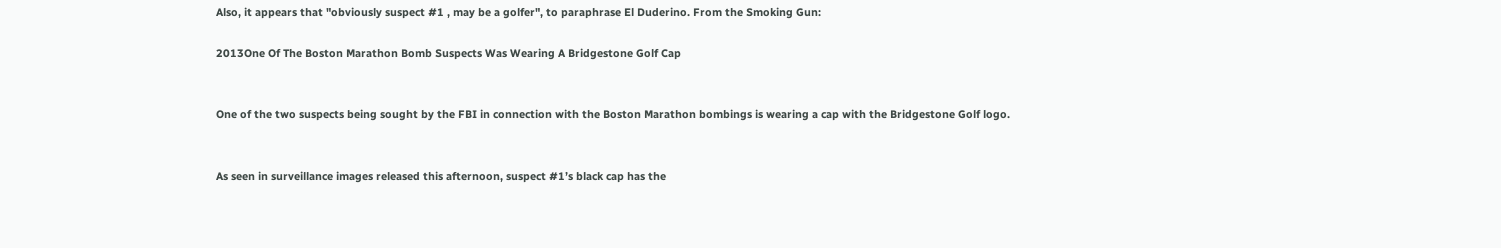Also, it appears that "obviously suspect #1 , may be a golfer", to paraphrase El Duderino. From the Smoking Gun:

2013One Of The Boston Marathon Bomb Suspects Was Wearing A Bridgestone Golf Cap


One of the two suspects being sought by the FBI in connection with the Boston Marathon bombings is wearing a cap with the Bridgestone Golf logo.


As seen in surveillance images released this afternoon, suspect #1’s black cap has the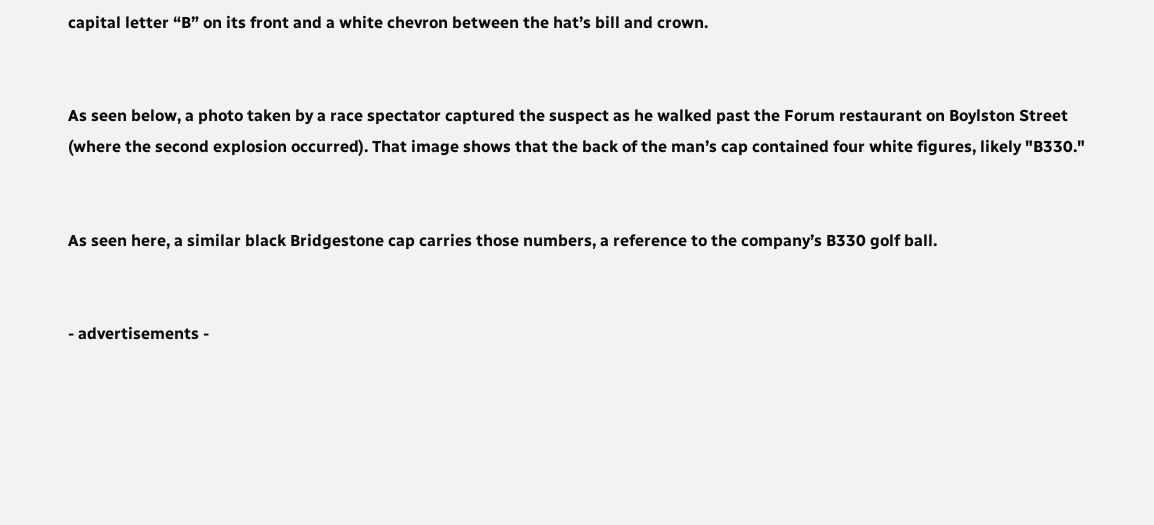capital letter “B” on its front and a white chevron between the hat’s bill and crown.


As seen below, a photo taken by a race spectator captured the suspect as he walked past the Forum restaurant on Boylston Street (where the second explosion occurred). That image shows that the back of the man’s cap contained four white figures, likely "B330."


As seen here, a similar black Bridgestone cap carries those numbers, a reference to the company’s B330 golf ball.


- advertisements -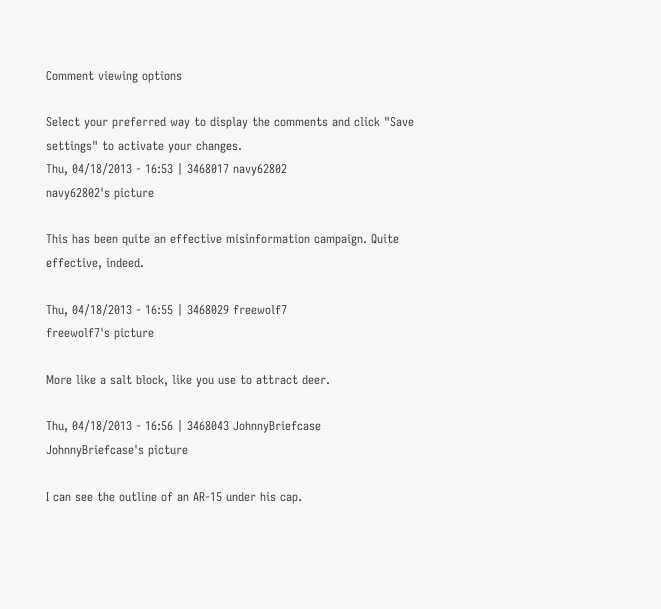Comment viewing options

Select your preferred way to display the comments and click "Save settings" to activate your changes.
Thu, 04/18/2013 - 16:53 | 3468017 navy62802
navy62802's picture

This has been quite an effective misinformation campaign. Quite effective, indeed.

Thu, 04/18/2013 - 16:55 | 3468029 freewolf7
freewolf7's picture

More like a salt block, like you use to attract deer.

Thu, 04/18/2013 - 16:56 | 3468043 JohnnyBriefcase
JohnnyBriefcase's picture

I can see the outline of an AR-15 under his cap.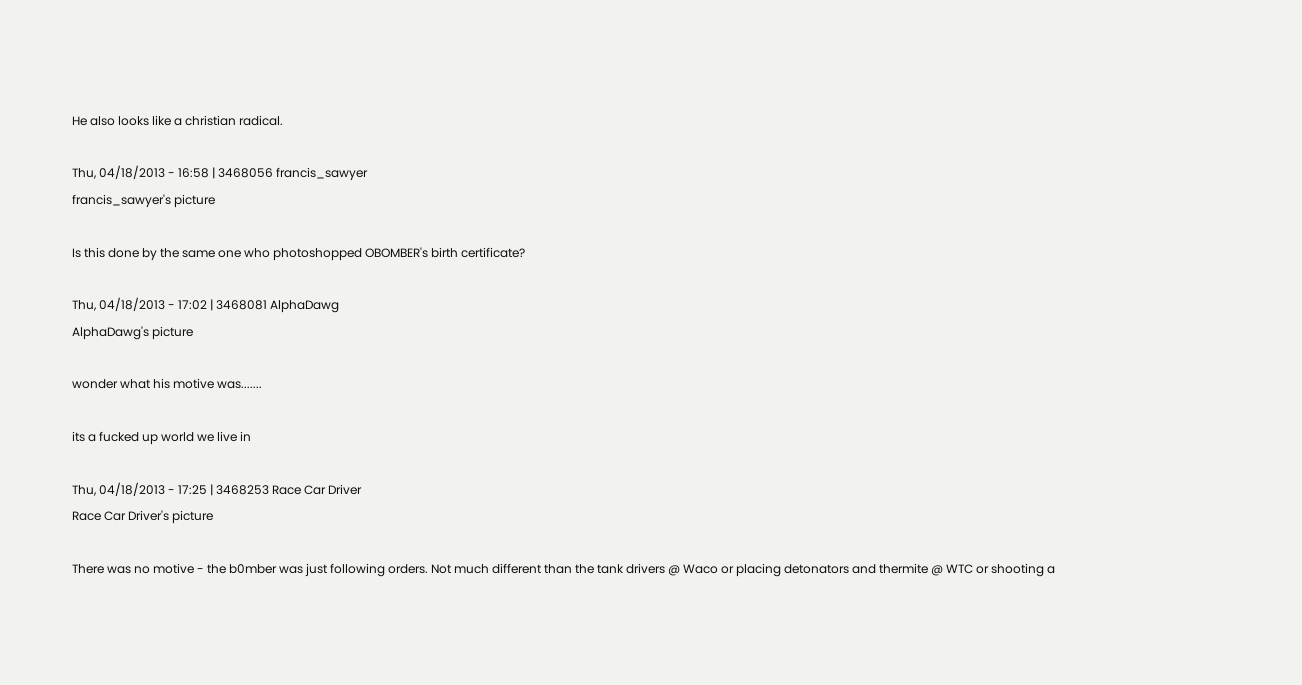He also looks like a christian radical.

Thu, 04/18/2013 - 16:58 | 3468056 francis_sawyer
francis_sawyer's picture

Is this done by the same one who photoshopped OBOMBER's birth certificate?

Thu, 04/18/2013 - 17:02 | 3468081 AlphaDawg
AlphaDawg's picture

wonder what his motive was.......

its a fucked up world we live in

Thu, 04/18/2013 - 17:25 | 3468253 Race Car Driver
Race Car Driver's picture

There was no motive - the b0mber was just following orders. Not much different than the tank drivers @ Waco or placing detonators and thermite @ WTC or shooting a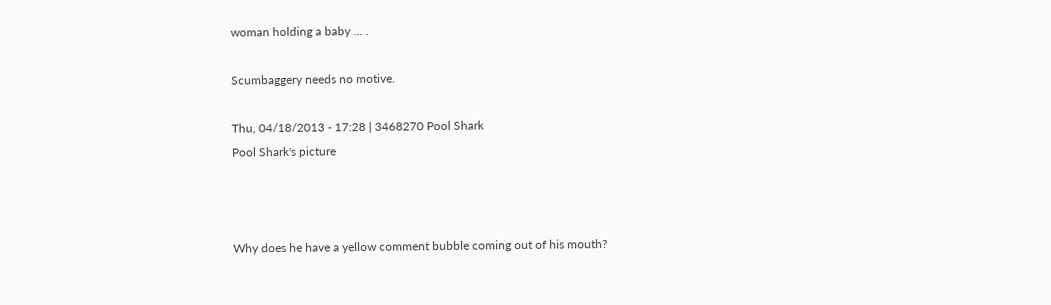woman holding a baby ... .

Scumbaggery needs no motive.

Thu, 04/18/2013 - 17:28 | 3468270 Pool Shark
Pool Shark's picture



Why does he have a yellow comment bubble coming out of his mouth?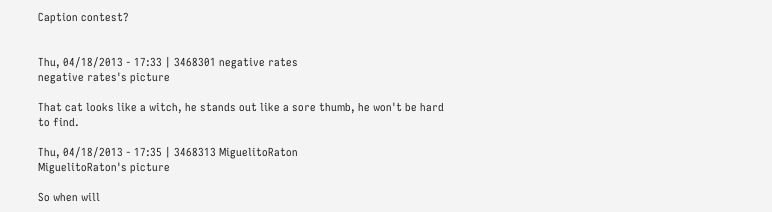Caption contest?


Thu, 04/18/2013 - 17:33 | 3468301 negative rates
negative rates's picture

That cat looks like a witch, he stands out like a sore thumb, he won't be hard to find.

Thu, 04/18/2013 - 17:35 | 3468313 MiguelitoRaton
MiguelitoRaton's picture

So when will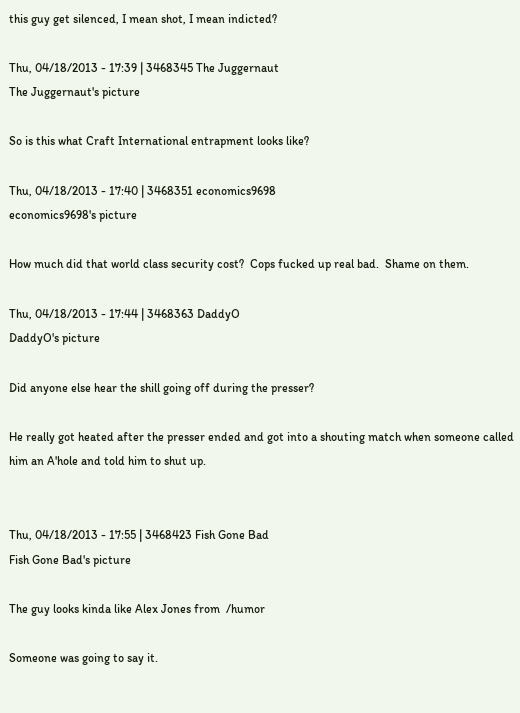this guy get silenced, I mean shot, I mean indicted?

Thu, 04/18/2013 - 17:39 | 3468345 The Juggernaut
The Juggernaut's picture

So is this what Craft International entrapment looks like?

Thu, 04/18/2013 - 17:40 | 3468351 economics9698
economics9698's picture

How much did that world class security cost?  Cops fucked up real bad.  Shame on them.

Thu, 04/18/2013 - 17:44 | 3468363 DaddyO
DaddyO's picture

Did anyone else hear the shill going off during the presser?

He really got heated after the presser ended and got into a shouting match when someone called him an A'hole and told him to shut up.


Thu, 04/18/2013 - 17:55 | 3468423 Fish Gone Bad
Fish Gone Bad's picture

The guy looks kinda like Alex Jones from  /humor

Someone was going to say it.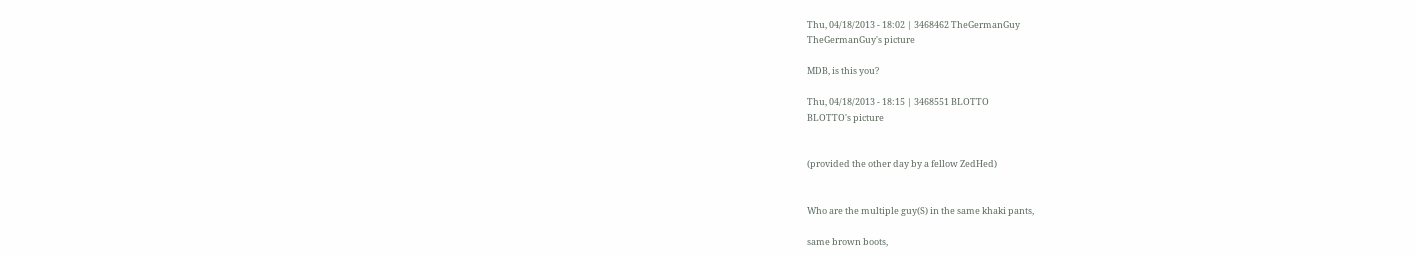Thu, 04/18/2013 - 18:02 | 3468462 TheGermanGuy
TheGermanGuy's picture

MDB, is this you?

Thu, 04/18/2013 - 18:15 | 3468551 BLOTTO
BLOTTO's picture


(provided the other day by a fellow ZedHed)


Who are the multiple guy(S) in the same khaki pants,

same brown boots,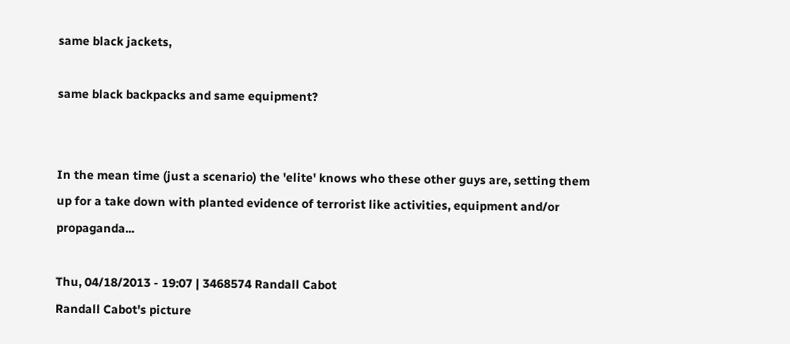same black jackets,

same black backpacks and same equipment?


In the mean time (just a scenario) the 'elite' knows who these other guys are, setting them up for a take down with planted evidence of terrorist like activities, equipment and/or propaganda...

Thu, 04/18/2013 - 19:07 | 3468574 Randall Cabot
Randall Cabot's picture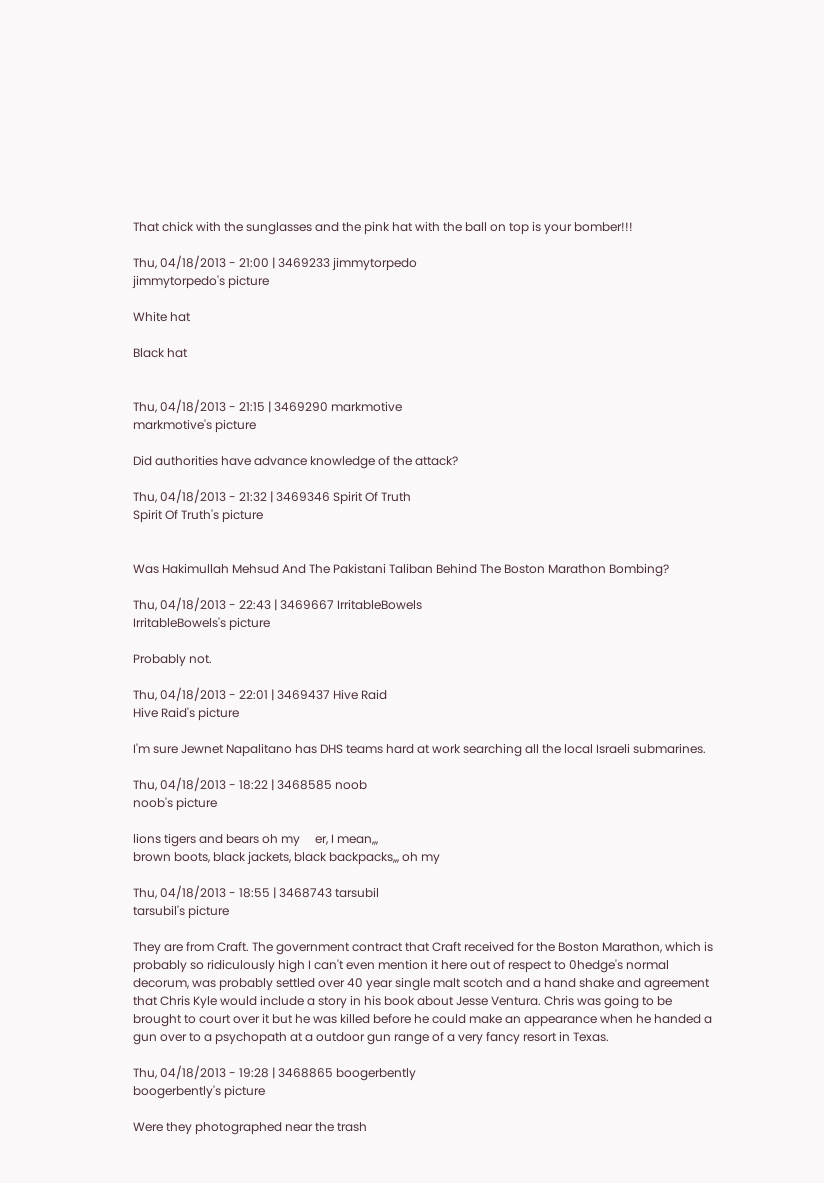That chick with the sunglasses and the pink hat with the ball on top is your bomber!!!

Thu, 04/18/2013 - 21:00 | 3469233 jimmytorpedo
jimmytorpedo's picture

White hat

Black hat


Thu, 04/18/2013 - 21:15 | 3469290 markmotive
markmotive's picture

Did authorities have advance knowledge of the attack?

Thu, 04/18/2013 - 21:32 | 3469346 Spirit Of Truth
Spirit Of Truth's picture


Was Hakimullah Mehsud And The Pakistani Taliban Behind The Boston Marathon Bombing?

Thu, 04/18/2013 - 22:43 | 3469667 IrritableBowels
IrritableBowels's picture

Probably not.

Thu, 04/18/2013 - 22:01 | 3469437 Hive Raid
Hive Raid's picture

I'm sure Jewnet Napalitano has DHS teams hard at work searching all the local Israeli submarines.

Thu, 04/18/2013 - 18:22 | 3468585 noob
noob's picture

lions tigers and bears oh my     er, I mean,,,
brown boots, black jackets, black backpacks,,, oh my

Thu, 04/18/2013 - 18:55 | 3468743 tarsubil
tarsubil's picture

They are from Craft. The government contract that Craft received for the Boston Marathon, which is probably so ridiculously high I can't even mention it here out of respect to 0hedge's normal decorum, was probably settled over 40 year single malt scotch and a hand shake and agreement that Chris Kyle would include a story in his book about Jesse Ventura. Chris was going to be brought to court over it but he was killed before he could make an appearance when he handed a gun over to a psychopath at a outdoor gun range of a very fancy resort in Texas.

Thu, 04/18/2013 - 19:28 | 3468865 boogerbently
boogerbently's picture

Were they photographed near the trash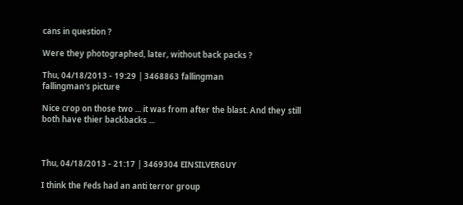cans in question ?

Were they photographed, later, without back packs ?

Thu, 04/18/2013 - 19:29 | 3468863 fallingman
fallingman's picture

Nice crop on those two ... it was from after the blast. And they still both have thier backbacks ...



Thu, 04/18/2013 - 21:17 | 3469304 EINSILVERGUY

I think the Feds had an anti terror group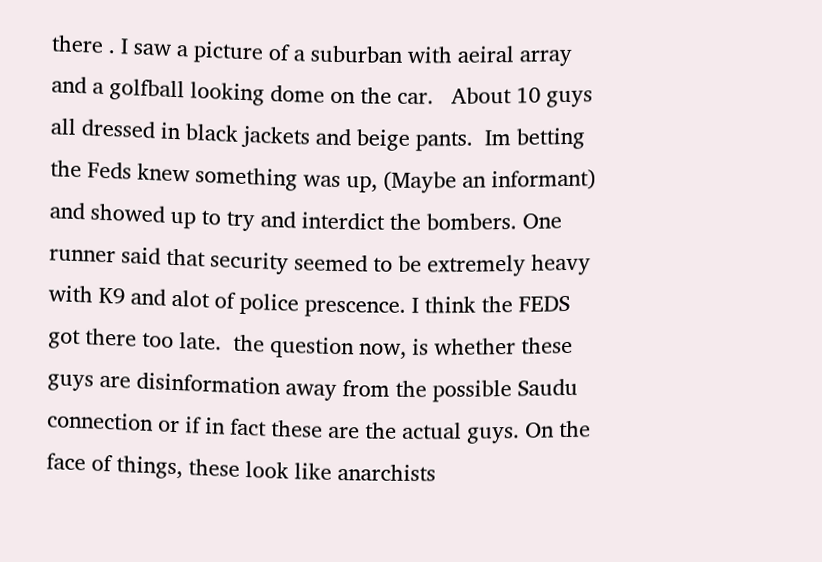there . I saw a picture of a suburban with aeiral array and a golfball looking dome on the car.   About 10 guys all dressed in black jackets and beige pants.  Im betting the Feds knew something was up, (Maybe an informant) and showed up to try and interdict the bombers. One runner said that security seemed to be extremely heavy with K9 and alot of police prescence. I think the FEDS got there too late.  the question now, is whether these guys are disinformation away from the possible Saudu connection or if in fact these are the actual guys. On the face of things, these look like anarchists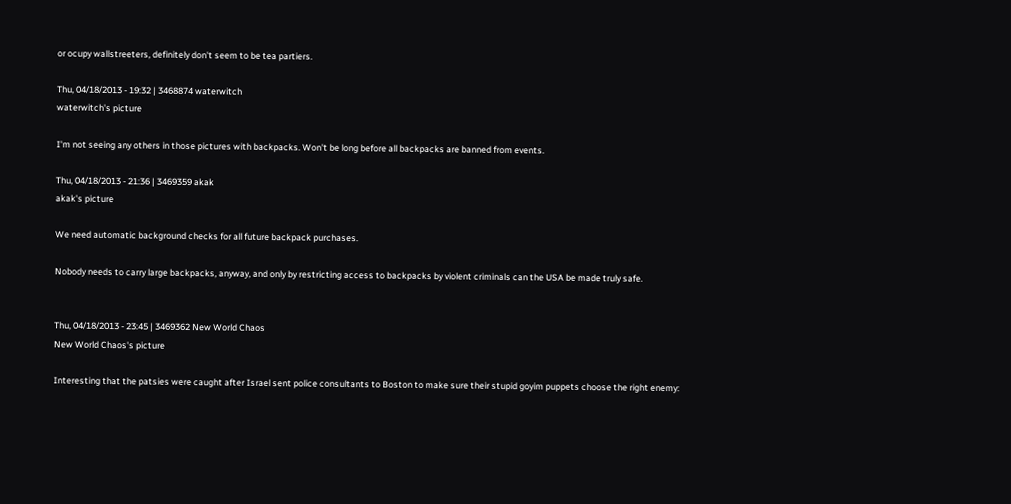or ocupy wallstreeters, definitely don't seem to be tea partiers.

Thu, 04/18/2013 - 19:32 | 3468874 waterwitch
waterwitch's picture

I'm not seeing any others in those pictures with backpacks. Won't be long before all backpacks are banned from events.

Thu, 04/18/2013 - 21:36 | 3469359 akak
akak's picture

We need automatic background checks for all future backpack purchases.

Nobody needs to carry large backpacks, anyway, and only by restricting access to backpacks by violent criminals can the USA be made truly safe.


Thu, 04/18/2013 - 23:45 | 3469362 New World Chaos
New World Chaos's picture

Interesting that the patsies were caught after Israel sent police consultants to Boston to make sure their stupid goyim puppets choose the right enemy: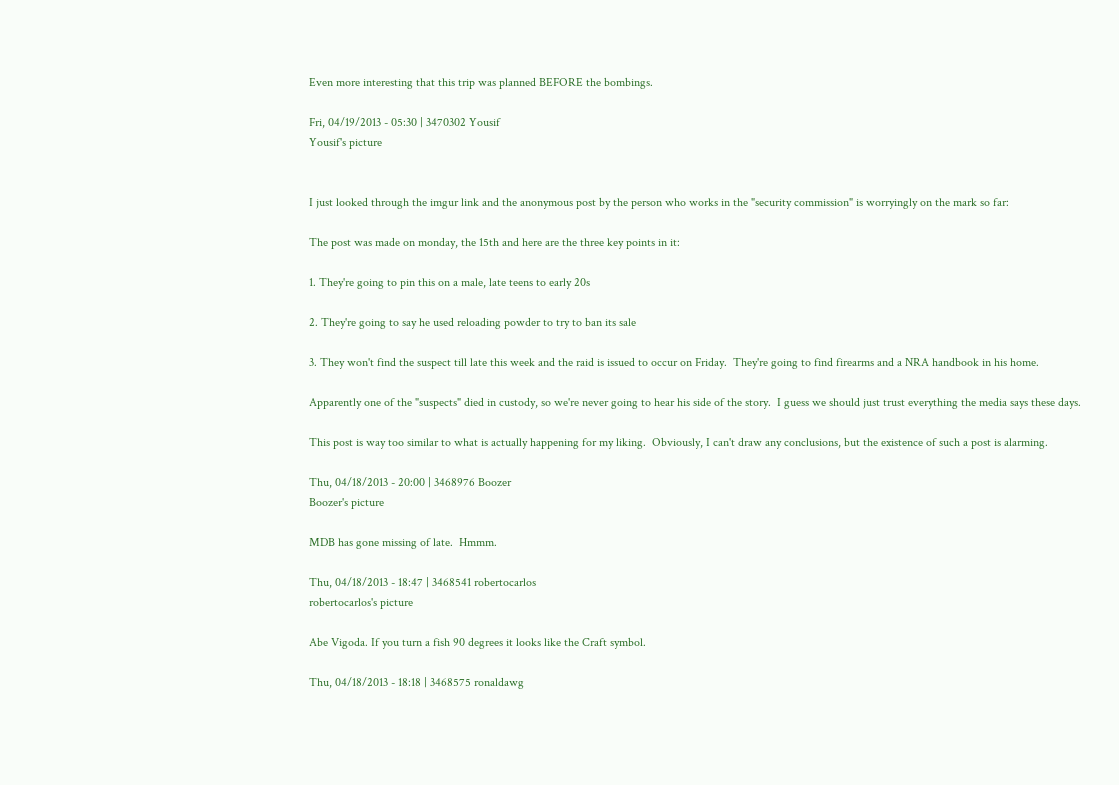Even more interesting that this trip was planned BEFORE the bombings.

Fri, 04/19/2013 - 05:30 | 3470302 Yousif
Yousif's picture


I just looked through the imgur link and the anonymous post by the person who works in the "security commission" is worryingly on the mark so far:

The post was made on monday, the 15th and here are the three key points in it:

1. They're going to pin this on a male, late teens to early 20s

2. They're going to say he used reloading powder to try to ban its sale

3. They won't find the suspect till late this week and the raid is issued to occur on Friday.  They're going to find firearms and a NRA handbook in his home.

Apparently one of the "suspects" died in custody, so we're never going to hear his side of the story.  I guess we should just trust everything the media says these days.

This post is way too similar to what is actually happening for my liking.  Obviously, I can't draw any conclusions, but the existence of such a post is alarming.

Thu, 04/18/2013 - 20:00 | 3468976 Boozer
Boozer's picture

MDB has gone missing of late.  Hmmm.

Thu, 04/18/2013 - 18:47 | 3468541 robertocarlos
robertocarlos's picture

Abe Vigoda. If you turn a fish 90 degrees it looks like the Craft symbol.

Thu, 04/18/2013 - 18:18 | 3468575 ronaldawg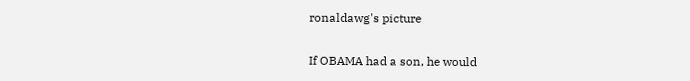ronaldawg's picture

If OBAMA had a son, he would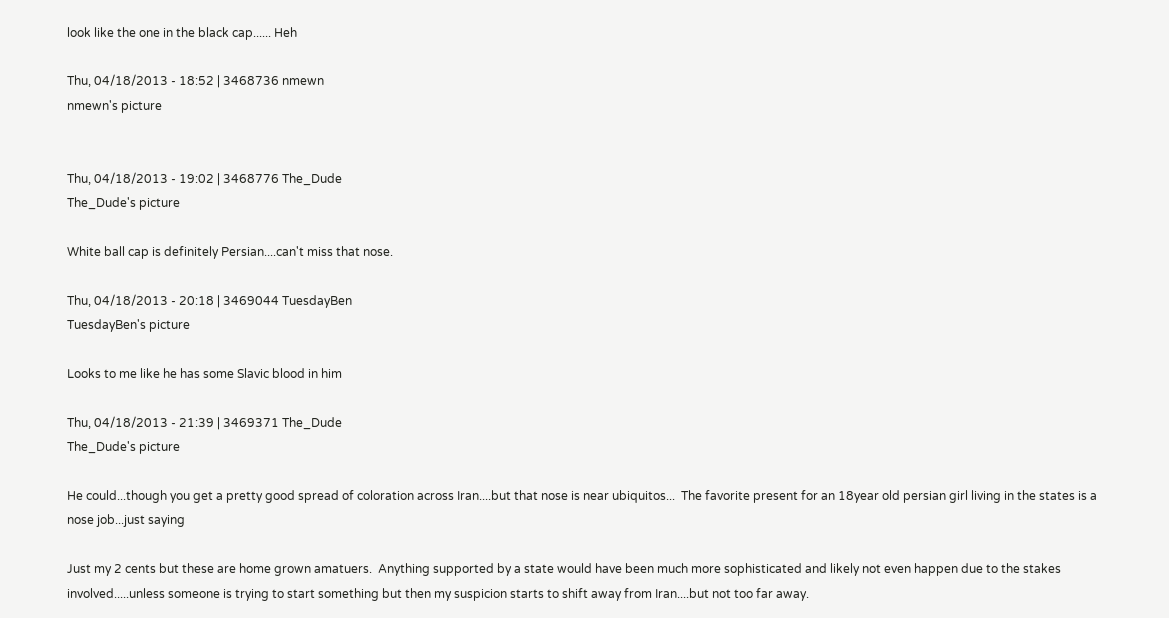look like the one in the black cap...... Heh

Thu, 04/18/2013 - 18:52 | 3468736 nmewn
nmewn's picture


Thu, 04/18/2013 - 19:02 | 3468776 The_Dude
The_Dude's picture

White ball cap is definitely Persian....can't miss that nose.

Thu, 04/18/2013 - 20:18 | 3469044 TuesdayBen
TuesdayBen's picture

Looks to me like he has some Slavic blood in him

Thu, 04/18/2013 - 21:39 | 3469371 The_Dude
The_Dude's picture

He could...though you get a pretty good spread of coloration across Iran....but that nose is near ubiquitos...  The favorite present for an 18year old persian girl living in the states is a nose job...just saying

Just my 2 cents but these are home grown amatuers.  Anything supported by a state would have been much more sophisticated and likely not even happen due to the stakes involved.....unless someone is trying to start something but then my suspicion starts to shift away from Iran....but not too far away.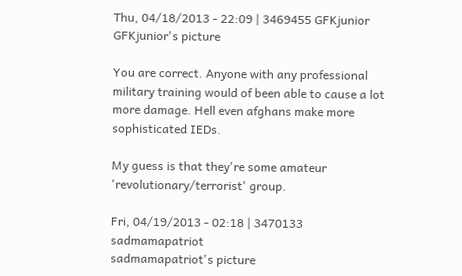Thu, 04/18/2013 - 22:09 | 3469455 GFKjunior
GFKjunior's picture

You are correct. Anyone with any professional military training would of been able to cause a lot more damage. Hell even afghans make more sophisticated IEDs.

My guess is that they're some amateur 'revolutionary/terrorist' group.

Fri, 04/19/2013 - 02:18 | 3470133 sadmamapatriot
sadmamapatriot's picture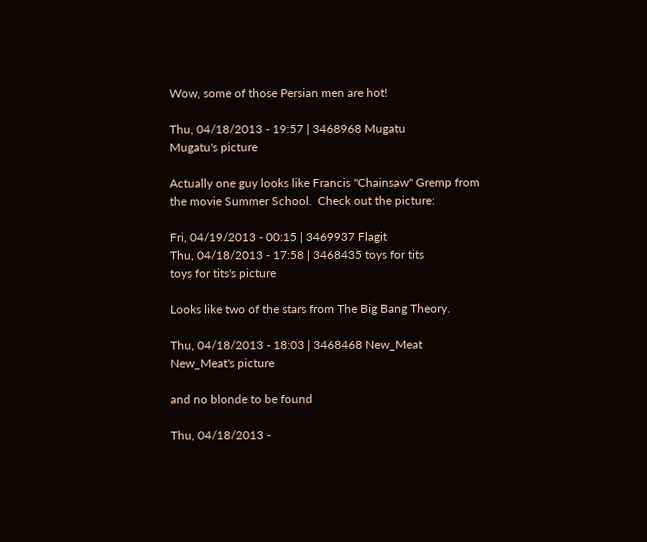Wow, some of those Persian men are hot!

Thu, 04/18/2013 - 19:57 | 3468968 Mugatu
Mugatu's picture

Actually one guy looks like Francis "Chainsaw" Gremp from the movie Summer School.  Check out the picture:

Fri, 04/19/2013 - 00:15 | 3469937 Flagit
Thu, 04/18/2013 - 17:58 | 3468435 toys for tits
toys for tits's picture

Looks like two of the stars from The Big Bang Theory.

Thu, 04/18/2013 - 18:03 | 3468468 New_Meat
New_Meat's picture

and no blonde to be found

Thu, 04/18/2013 -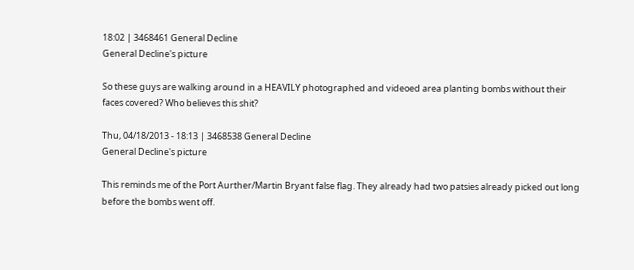18:02 | 3468461 General Decline
General Decline's picture

So these guys are walking around in a HEAVILY photographed and videoed area planting bombs without their faces covered? Who believes this shit?

Thu, 04/18/2013 - 18:13 | 3468538 General Decline
General Decline's picture

This reminds me of the Port Aurther/Martin Bryant false flag. They already had two patsies already picked out long before the bombs went off.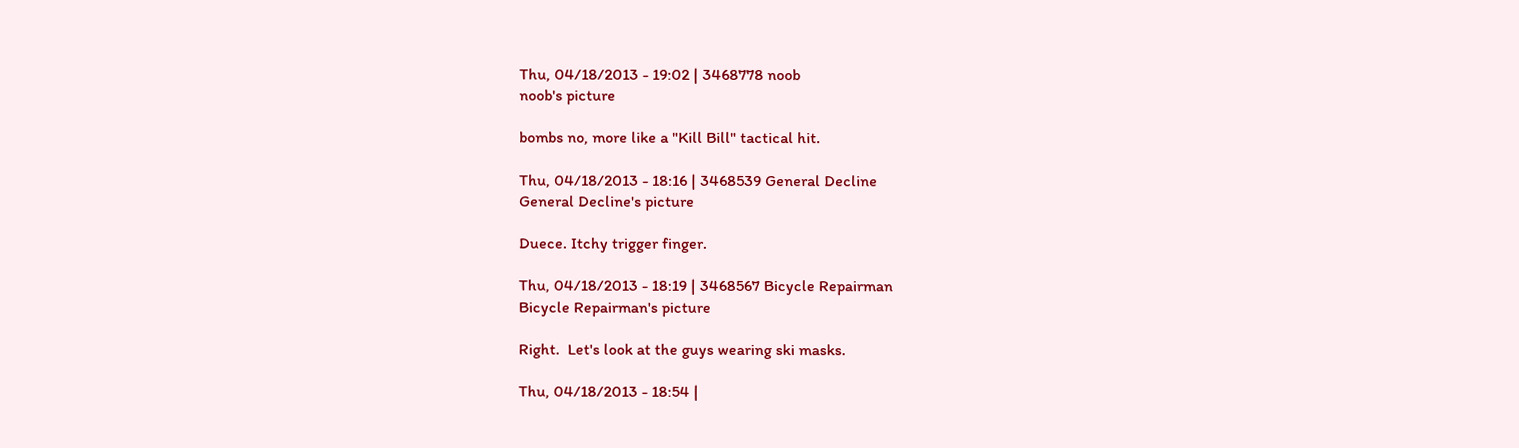Thu, 04/18/2013 - 19:02 | 3468778 noob
noob's picture

bombs no, more like a "Kill Bill" tactical hit.

Thu, 04/18/2013 - 18:16 | 3468539 General Decline
General Decline's picture

Duece. Itchy trigger finger.

Thu, 04/18/2013 - 18:19 | 3468567 Bicycle Repairman
Bicycle Repairman's picture

Right.  Let's look at the guys wearing ski masks.

Thu, 04/18/2013 - 18:54 |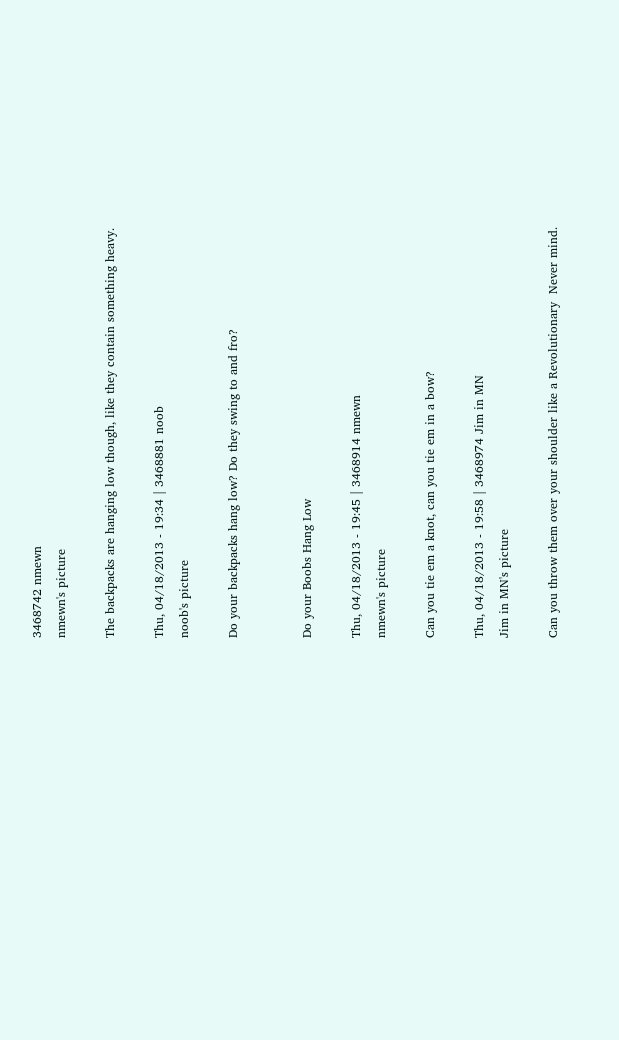3468742 nmewn
nmewn's picture

The backpacks are hanging low though, like they contain something heavy.

Thu, 04/18/2013 - 19:34 | 3468881 noob
noob's picture

Do your backpacks hang low? Do they swing to and fro?


Do your Boobs Hang Low

Thu, 04/18/2013 - 19:45 | 3468914 nmewn
nmewn's picture

Can you tie em a knot, can you tie em in a bow?

Thu, 04/18/2013 - 19:58 | 3468974 Jim in MN
Jim in MN's picture

Can you throw them over your shoulder like a Revolutionary  Never mind.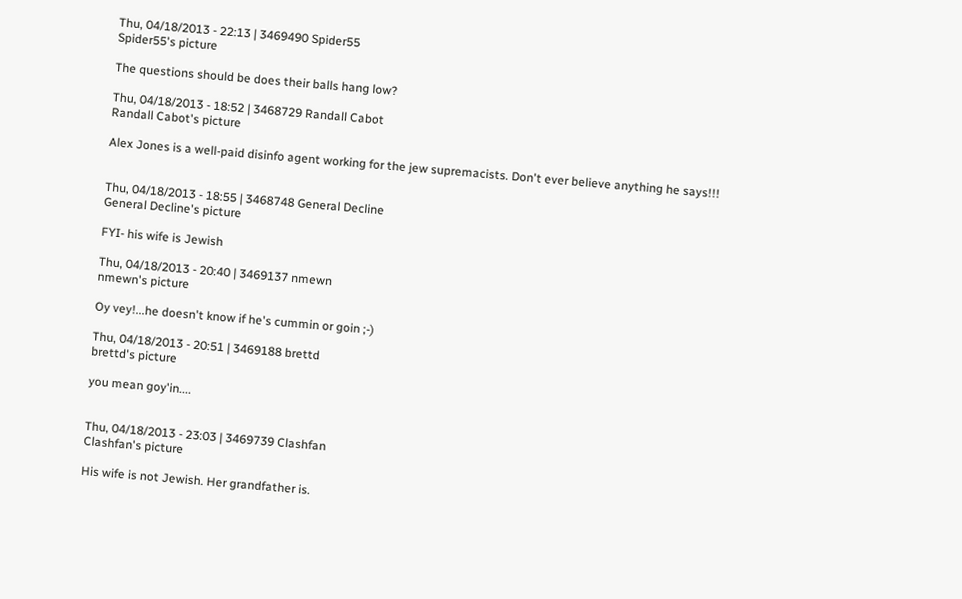Thu, 04/18/2013 - 22:13 | 3469490 Spider55
Spider55's picture

The questions should be does their balls hang low?

Thu, 04/18/2013 - 18:52 | 3468729 Randall Cabot
Randall Cabot's picture

Alex Jones is a well-paid disinfo agent working for the jew supremacists. Don't ever believe anything he says!!!


Thu, 04/18/2013 - 18:55 | 3468748 General Decline
General Decline's picture

FYI- his wife is Jewish

Thu, 04/18/2013 - 20:40 | 3469137 nmewn
nmewn's picture

Oy vey!...he doesn't know if he's cummin or goin ;-)

Thu, 04/18/2013 - 20:51 | 3469188 brettd
brettd's picture

you mean goy'in....


Thu, 04/18/2013 - 23:03 | 3469739 Clashfan
Clashfan's picture

His wife is not Jewish. Her grandfather is.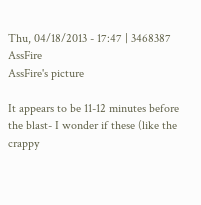Thu, 04/18/2013 - 17:47 | 3468387 AssFire
AssFire's picture

It appears to be 11-12 minutes before the blast- I wonder if these (like the crappy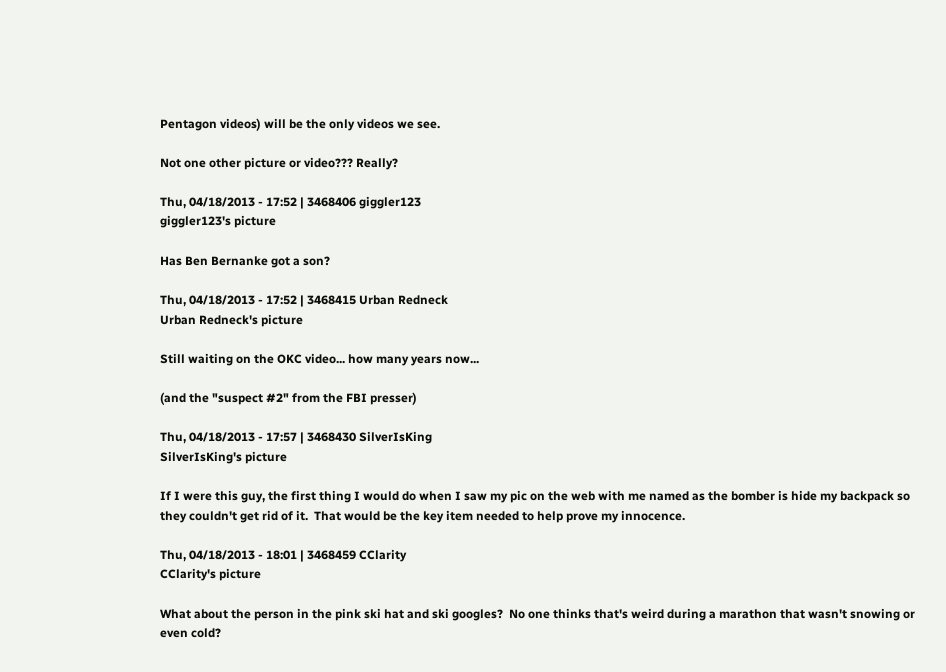Pentagon videos) will be the only videos we see.

Not one other picture or video??? Really?

Thu, 04/18/2013 - 17:52 | 3468406 giggler123
giggler123's picture

Has Ben Bernanke got a son?

Thu, 04/18/2013 - 17:52 | 3468415 Urban Redneck
Urban Redneck's picture

Still waiting on the OKC video... how many years now...

(and the "suspect #2" from the FBI presser)

Thu, 04/18/2013 - 17:57 | 3468430 SilverIsKing
SilverIsKing's picture

If I were this guy, the first thing I would do when I saw my pic on the web with me named as the bomber is hide my backpack so they couldn't get rid of it.  That would be the key item needed to help prove my innocence.

Thu, 04/18/2013 - 18:01 | 3468459 CClarity
CClarity's picture

What about the person in the pink ski hat and ski googles?  No one thinks that's weird during a marathon that wasn't snowing or even cold?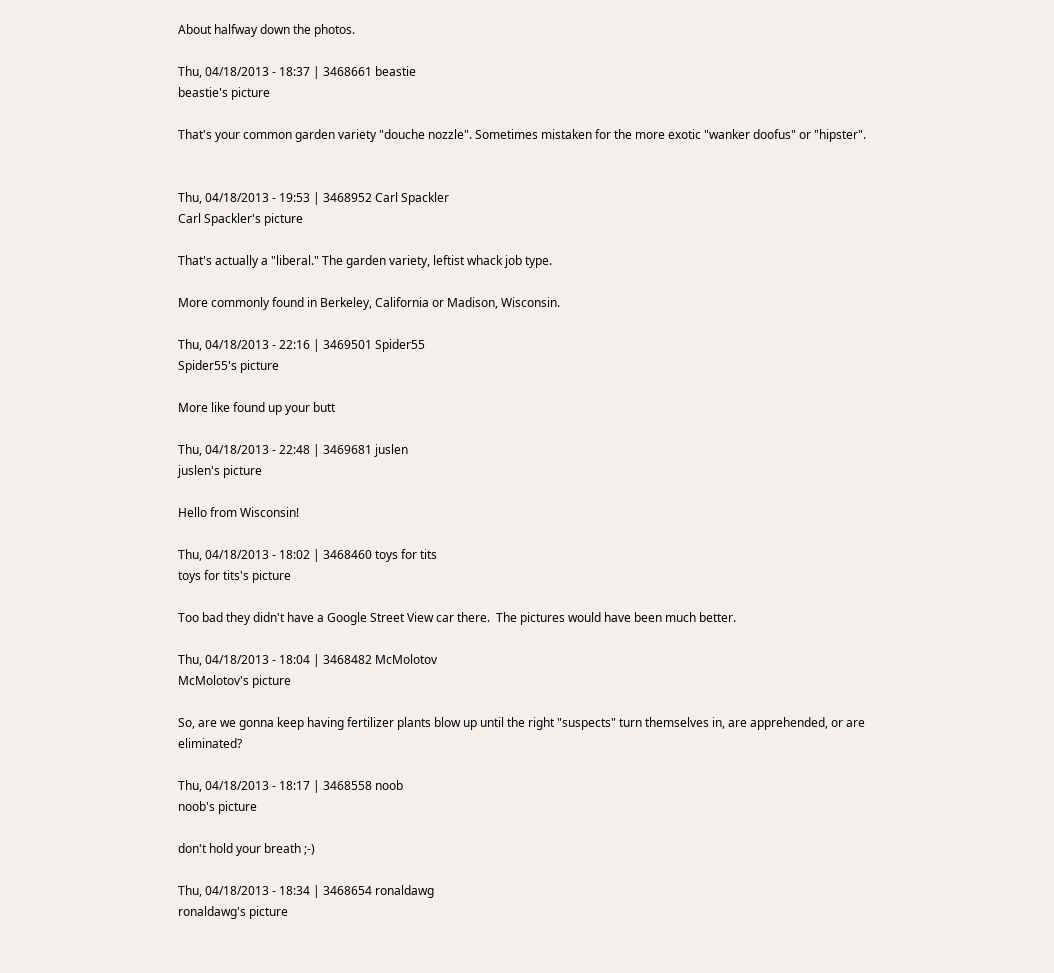About halfway down the photos.

Thu, 04/18/2013 - 18:37 | 3468661 beastie
beastie's picture

That's your common garden variety "douche nozzle". Sometimes mistaken for the more exotic "wanker doofus" or "hipster".


Thu, 04/18/2013 - 19:53 | 3468952 Carl Spackler
Carl Spackler's picture

That's actually a "liberal." The garden variety, leftist whack job type.

More commonly found in Berkeley, California or Madison, Wisconsin.

Thu, 04/18/2013 - 22:16 | 3469501 Spider55
Spider55's picture

More like found up your butt

Thu, 04/18/2013 - 22:48 | 3469681 juslen
juslen's picture

Hello from Wisconsin!

Thu, 04/18/2013 - 18:02 | 3468460 toys for tits
toys for tits's picture

Too bad they didn't have a Google Street View car there.  The pictures would have been much better.

Thu, 04/18/2013 - 18:04 | 3468482 McMolotov
McMolotov's picture

So, are we gonna keep having fertilizer plants blow up until the right "suspects" turn themselves in, are apprehended, or are eliminated?

Thu, 04/18/2013 - 18:17 | 3468558 noob
noob's picture

don't hold your breath ;-)

Thu, 04/18/2013 - 18:34 | 3468654 ronaldawg
ronaldawg's picture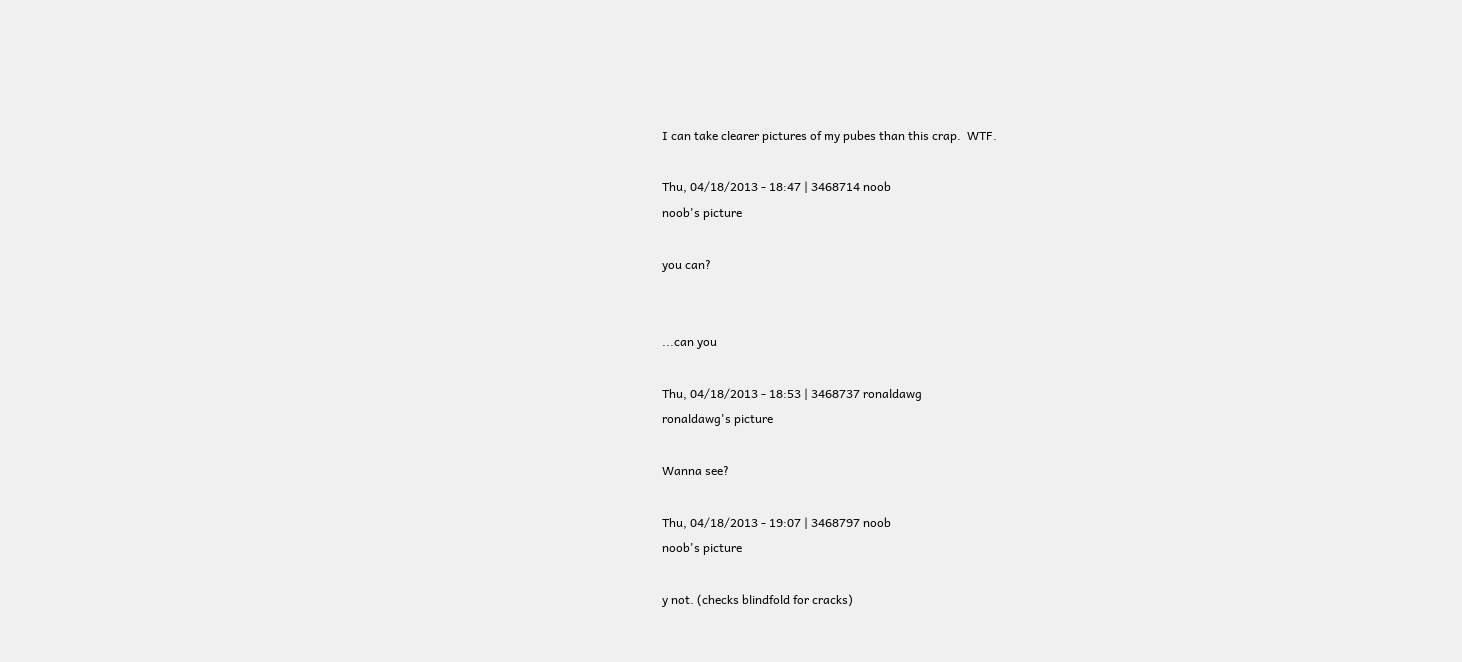I can take clearer pictures of my pubes than this crap.  WTF.

Thu, 04/18/2013 - 18:47 | 3468714 noob
noob's picture

you can?


...can you

Thu, 04/18/2013 - 18:53 | 3468737 ronaldawg
ronaldawg's picture

Wanna see?

Thu, 04/18/2013 - 19:07 | 3468797 noob
noob's picture

y not. (checks blindfold for cracks)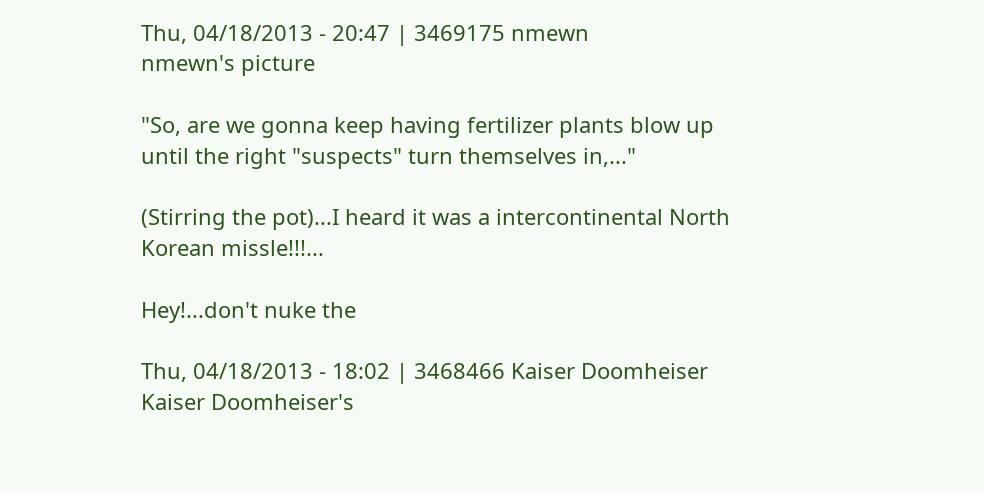Thu, 04/18/2013 - 20:47 | 3469175 nmewn
nmewn's picture

"So, are we gonna keep having fertilizer plants blow up until the right "suspects" turn themselves in,..."

(Stirring the pot)...I heard it was a intercontinental North Korean missle!!!...

Hey!...don't nuke the

Thu, 04/18/2013 - 18:02 | 3468466 Kaiser Doomheiser
Kaiser Doomheiser's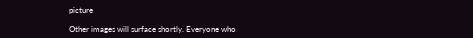picture

Other images will surface shortly. Everyone who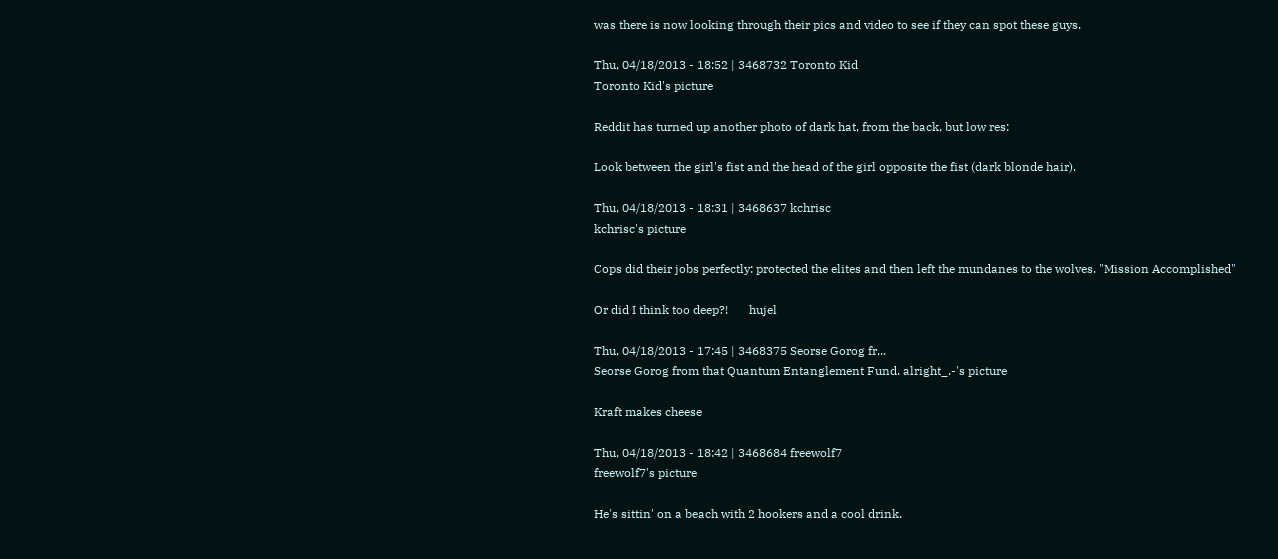was there is now looking through their pics and video to see if they can spot these guys.

Thu, 04/18/2013 - 18:52 | 3468732 Toronto Kid
Toronto Kid's picture

Reddit has turned up another photo of dark hat, from the back, but low res:

Look between the girl's fist and the head of the girl opposite the fist (dark blonde hair).

Thu, 04/18/2013 - 18:31 | 3468637 kchrisc
kchrisc's picture

Cops did their jobs perfectly: protected the elites and then left the mundanes to the wolves. "Mission Accomplished"

Or did I think too deep?!       hujel

Thu, 04/18/2013 - 17:45 | 3468375 Seorse Gorog fr...
Seorse Gorog from that Quantum Entanglement Fund. alright_.-'s picture

Kraft makes cheese

Thu, 04/18/2013 - 18:42 | 3468684 freewolf7
freewolf7's picture

He's sittin' on a beach with 2 hookers and a cool drink.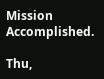Mission Accomplished.

Thu,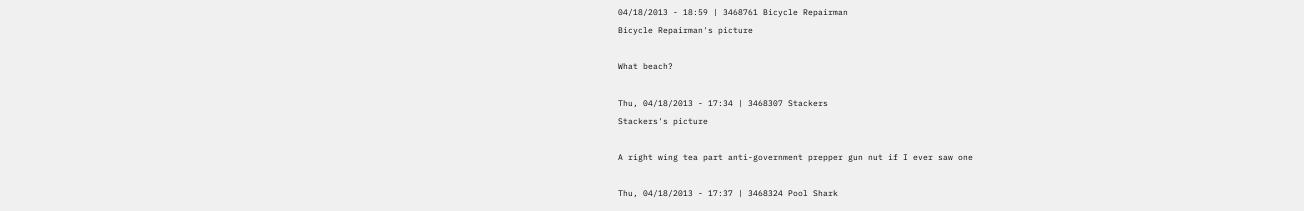04/18/2013 - 18:59 | 3468761 Bicycle Repairman
Bicycle Repairman's picture

What beach?

Thu, 04/18/2013 - 17:34 | 3468307 Stackers
Stackers's picture

A right wing tea part anti-government prepper gun nut if I ever saw one

Thu, 04/18/2013 - 17:37 | 3468324 Pool Shark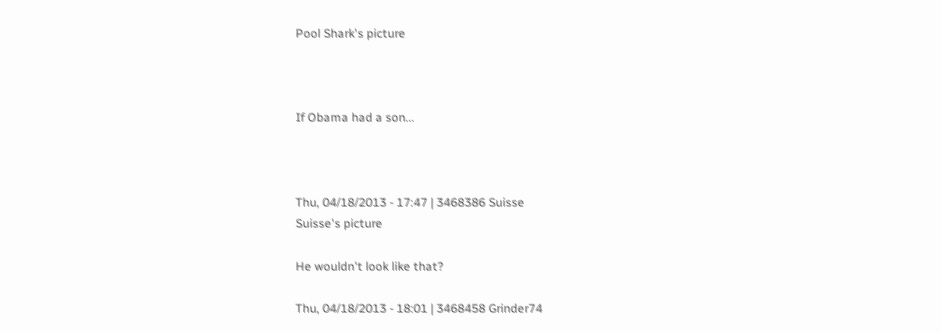Pool Shark's picture



If Obama had a son...



Thu, 04/18/2013 - 17:47 | 3468386 Suisse
Suisse's picture

He wouldn't look like that?

Thu, 04/18/2013 - 18:01 | 3468458 Grinder74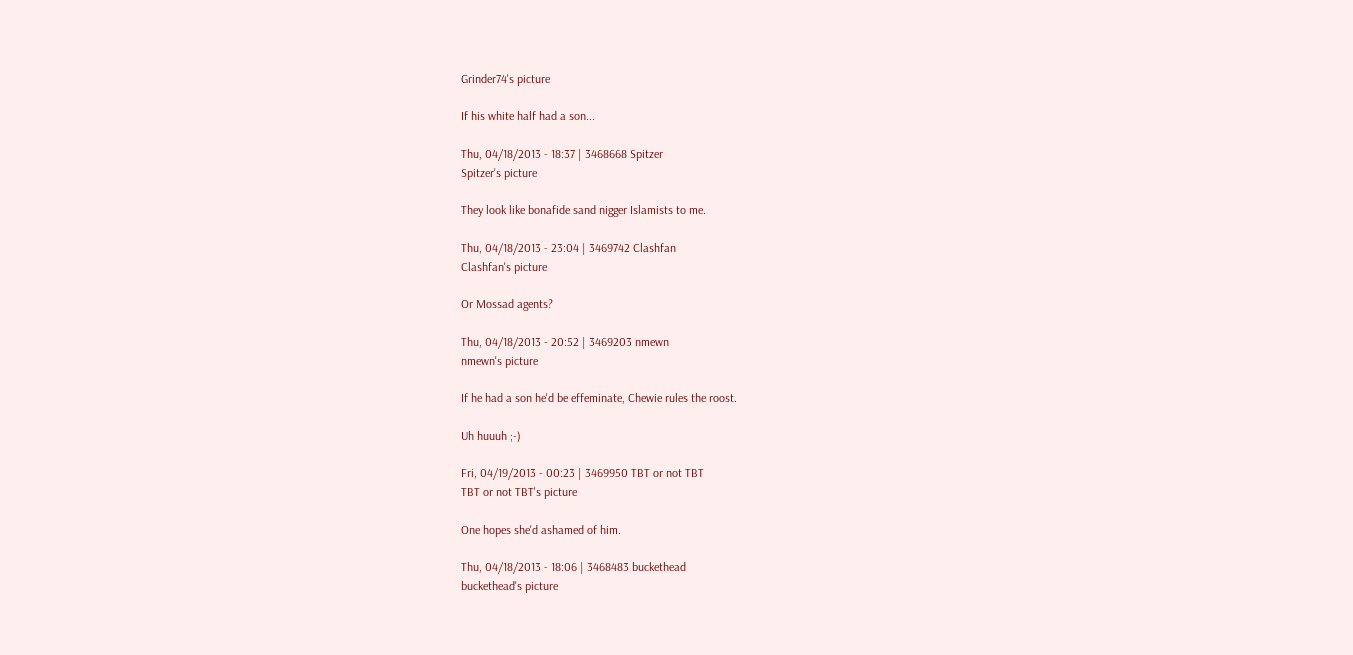Grinder74's picture

If his white half had a son...

Thu, 04/18/2013 - 18:37 | 3468668 Spitzer
Spitzer's picture

They look like bonafide sand nigger Islamists to me.

Thu, 04/18/2013 - 23:04 | 3469742 Clashfan
Clashfan's picture

Or Mossad agents?

Thu, 04/18/2013 - 20:52 | 3469203 nmewn
nmewn's picture

If he had a son he'd be effeminate, Chewie rules the roost.

Uh huuuh ;-)

Fri, 04/19/2013 - 00:23 | 3469950 TBT or not TBT
TBT or not TBT's picture

One hopes she'd ashamed of him.

Thu, 04/18/2013 - 18:06 | 3468483 buckethead
buckethead's picture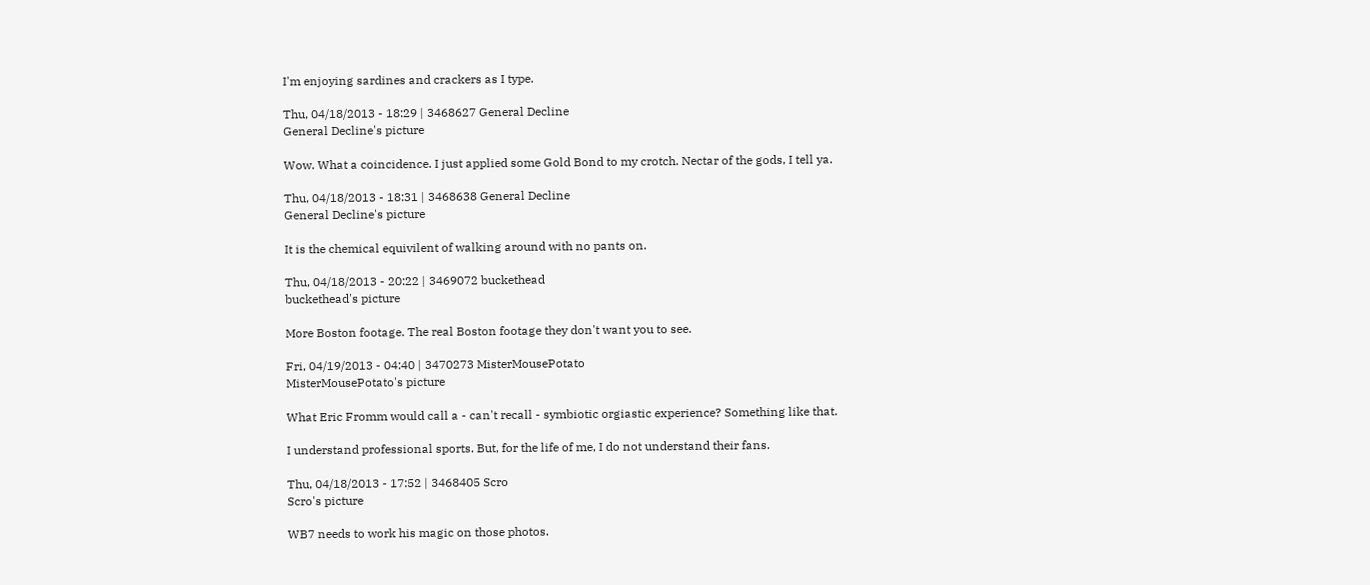I'm enjoying sardines and crackers as I type.

Thu, 04/18/2013 - 18:29 | 3468627 General Decline
General Decline's picture

Wow. What a coincidence. I just applied some Gold Bond to my crotch. Nectar of the gods, I tell ya.

Thu, 04/18/2013 - 18:31 | 3468638 General Decline
General Decline's picture

It is the chemical equivilent of walking around with no pants on.

Thu, 04/18/2013 - 20:22 | 3469072 buckethead
buckethead's picture

More Boston footage. The real Boston footage they don't want you to see.

Fri, 04/19/2013 - 04:40 | 3470273 MisterMousePotato
MisterMousePotato's picture

What Eric Fromm would call a - can't recall - symbiotic orgiastic experience? Something like that.

I understand professional sports. But, for the life of me, I do not understand their fans.

Thu, 04/18/2013 - 17:52 | 3468405 Scro
Scro's picture

WB7 needs to work his magic on those photos.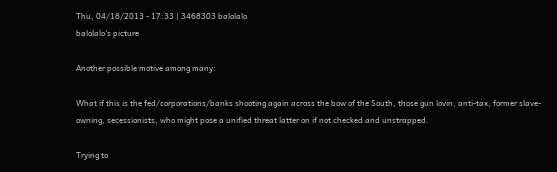Thu, 04/18/2013 - 17:33 | 3468303 balolalo
balolalo's picture

Another possible motive among many:

What if this is the fed/corporations/banks shooting again across the bow of the South, those gun lovin, anti-tax, former slave-owning, secessionists, who might pose a unified threat latter on if not checked and unstrapped.

Trying to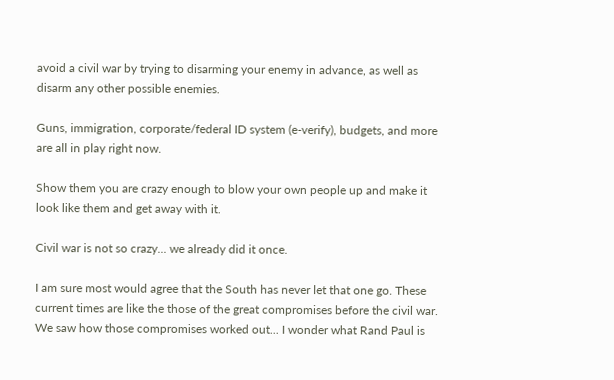avoid a civil war by trying to disarming your enemy in advance, as well as disarm any other possible enemies.

Guns, immigration, corporate/federal ID system (e-verify), budgets, and more are all in play right now.

Show them you are crazy enough to blow your own people up and make it look like them and get away with it.

Civil war is not so crazy... we already did it once.

I am sure most would agree that the South has never let that one go. These current times are like the those of the great compromises before the civil war. We saw how those compromises worked out... I wonder what Rand Paul is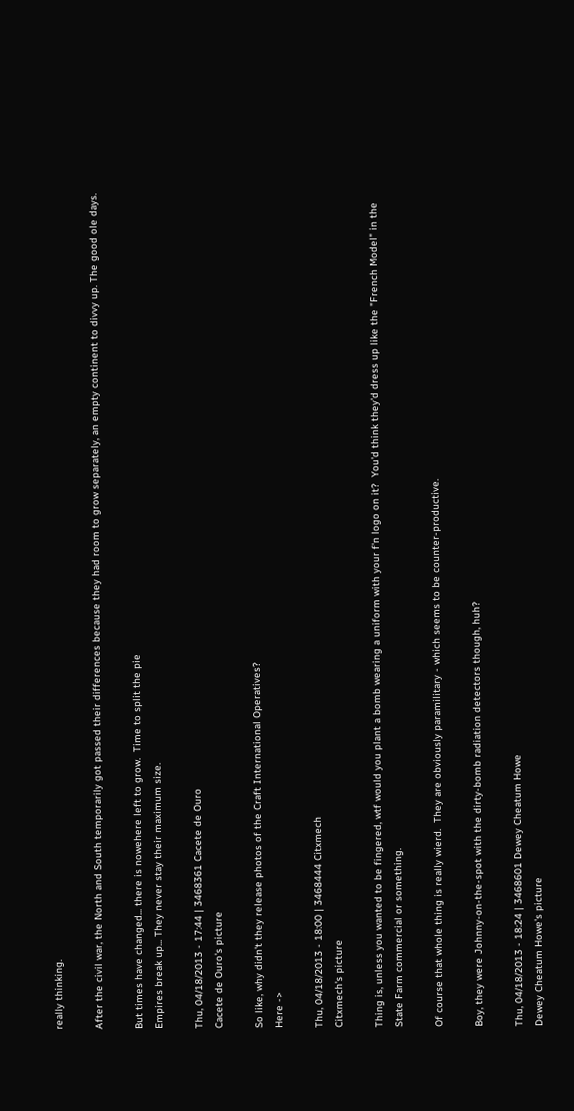really thinking.

After the civil war, the North and South temporarily got passed their differences because they had room to grow separately, an empty continent to divvy up. The good ole days.

But times have changed... there is nowehere left to grow.  Time to split the pie
Empires break up... They never stay their maximum size.

Thu, 04/18/2013 - 17:44 | 3468361 Cacete de Ouro
Cacete de Ouro's picture

So like, why didn't they release photos of the Craft International Operatives?
Here ->

Thu, 04/18/2013 - 18:00 | 3468444 Citxmech
Citxmech's picture

Thing is, unless you wanted to be fingered, wtf would you plant a bomb wearing a uniform with your f'n logo on it?  You'd think they'd dress up like the "French Model" in the State Farm commercial or something.

Of course that whole thing is really wierd.  They are obviously paramilitary - which seems to be counter-productive.

Boy, they were Johnny-on-the-spot with the dirty-bomb radiation detectors though, huh?

Thu, 04/18/2013 - 18:24 | 3468601 Dewey Cheatum Howe
Dewey Cheatum Howe's picture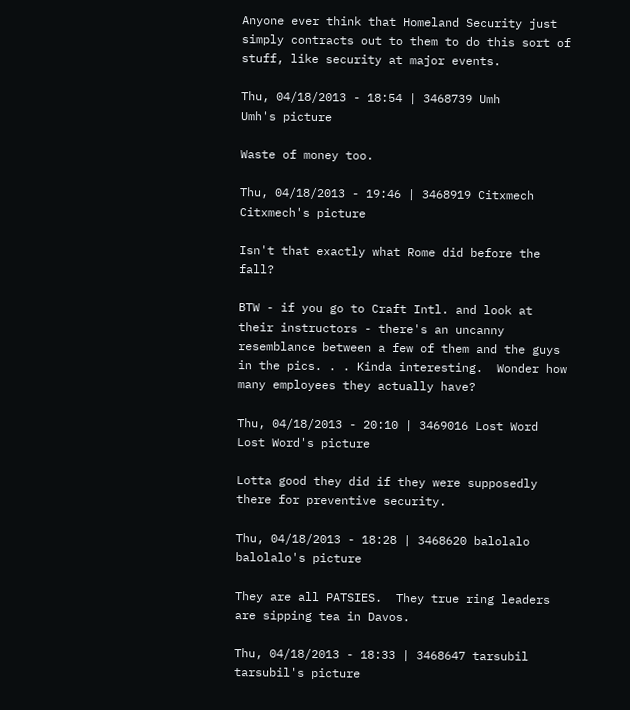Anyone ever think that Homeland Security just simply contracts out to them to do this sort of stuff, like security at major events.

Thu, 04/18/2013 - 18:54 | 3468739 Umh
Umh's picture

Waste of money too.

Thu, 04/18/2013 - 19:46 | 3468919 Citxmech
Citxmech's picture

Isn't that exactly what Rome did before the fall?

BTW - if you go to Craft Intl. and look at their instructors - there's an uncanny resemblance between a few of them and the guys in the pics. . . Kinda interesting.  Wonder how many employees they actually have?

Thu, 04/18/2013 - 20:10 | 3469016 Lost Word
Lost Word's picture

Lotta good they did if they were supposedly there for preventive security.

Thu, 04/18/2013 - 18:28 | 3468620 balolalo
balolalo's picture

They are all PATSIES.  They true ring leaders are sipping tea in Davos.

Thu, 04/18/2013 - 18:33 | 3468647 tarsubil
tarsubil's picture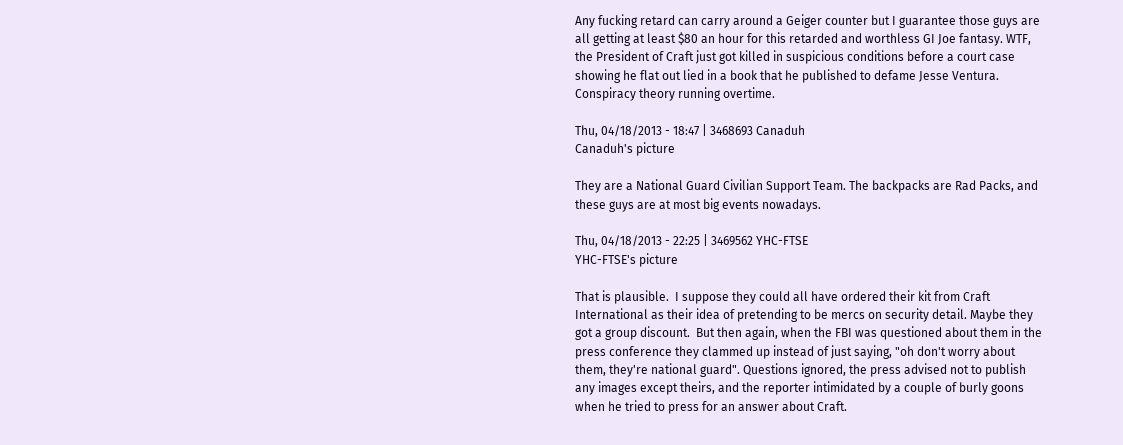Any fucking retard can carry around a Geiger counter but I guarantee those guys are all getting at least $80 an hour for this retarded and worthless GI Joe fantasy. WTF, the President of Craft just got killed in suspicious conditions before a court case showing he flat out lied in a book that he published to defame Jesse Ventura. Conspiracy theory running overtime.

Thu, 04/18/2013 - 18:47 | 3468693 Canaduh
Canaduh's picture

They are a National Guard Civilian Support Team. The backpacks are Rad Packs, and these guys are at most big events nowadays.

Thu, 04/18/2013 - 22:25 | 3469562 YHC-FTSE
YHC-FTSE's picture

That is plausible.  I suppose they could all have ordered their kit from Craft International as their idea of pretending to be mercs on security detail. Maybe they got a group discount.  But then again, when the FBI was questioned about them in the press conference they clammed up instead of just saying, "oh don't worry about them, they're national guard". Questions ignored, the press advised not to publish any images except theirs, and the reporter intimidated by a couple of burly goons when he tried to press for an answer about Craft.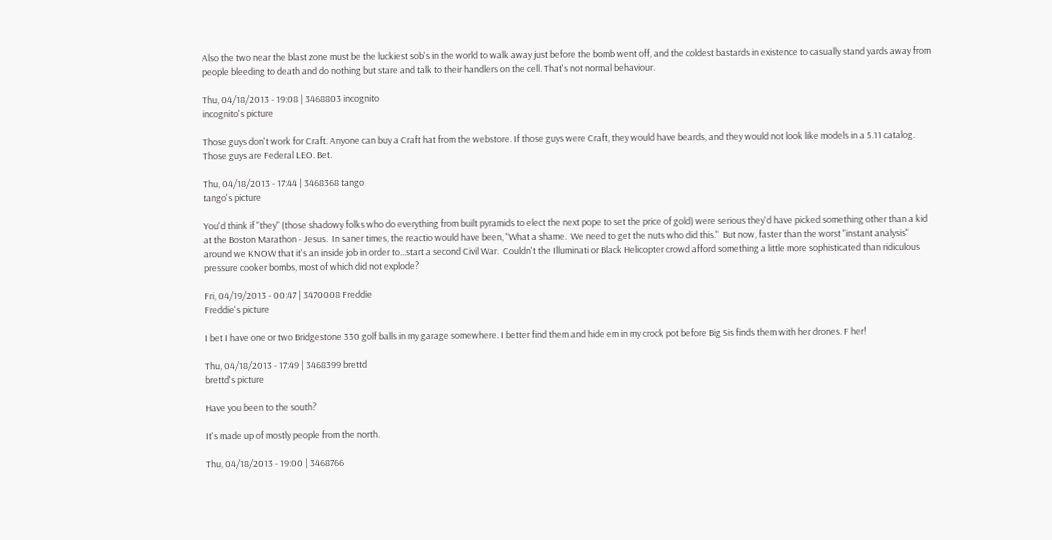Also the two near the blast zone must be the luckiest sob's in the world to walk away just before the bomb went off, and the coldest bastards in existence to casually stand yards away from people bleeding to death and do nothing but stare and talk to their handlers on the cell. That's not normal behaviour.

Thu, 04/18/2013 - 19:08 | 3468803 incognito
incognito's picture

Those guys don't work for Craft. Anyone can buy a Craft hat from the webstore. If those guys were Craft, they would have beards, and they would not look like models in a 5.11 catalog. Those guys are Federal LEO. Bet.

Thu, 04/18/2013 - 17:44 | 3468368 tango
tango's picture

You'd think if "they" (those shadowy folks who do everything from built pyramids to elect the next pope to set the price of gold) were serious they'd have picked something other than a kid at the Boston Marathon - Jesus.  In saner times, the reactio would have been, "What a shame.  We need to get the nuts who did this."  But now, faster than the worst "instant analysis" around we KNOW that it's an inside job in order to...start a second Civil War.  Couldn't the Illuminati or Black Helicopter crowd afford something a little more sophisticated than ridiculous pressure cooker bombs, most of which did not explode?

Fri, 04/19/2013 - 00:47 | 3470008 Freddie
Freddie's picture

I bet I have one or two Bridgestone 330 golf balls in my garage somewhere. I better find them and hide em in my crock pot before Big Sis finds them with her drones. F her!

Thu, 04/18/2013 - 17:49 | 3468399 brettd
brettd's picture

Have you been to the south?

It's made up of mostly people from the north.

Thu, 04/18/2013 - 19:00 | 3468766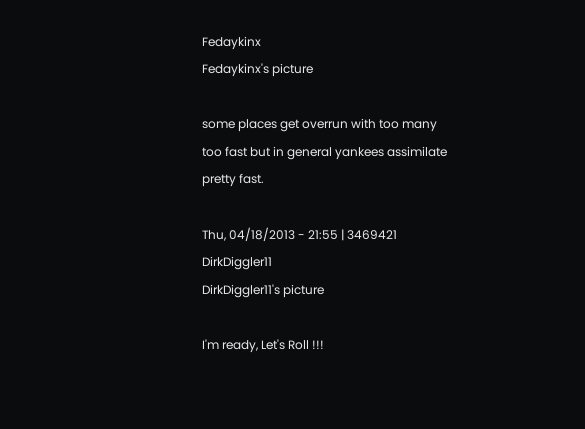Fedaykinx
Fedaykinx's picture

some places get overrun with too many too fast but in general yankees assimilate pretty fast.

Thu, 04/18/2013 - 21:55 | 3469421 DirkDiggler11
DirkDiggler11's picture

I'm ready, Let's Roll !!!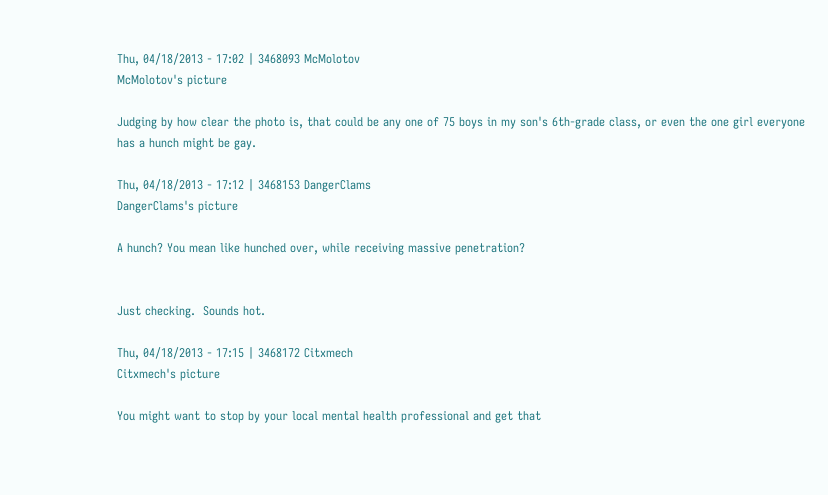Thu, 04/18/2013 - 17:02 | 3468093 McMolotov
McMolotov's picture

Judging by how clear the photo is, that could be any one of 75 boys in my son's 6th-grade class, or even the one girl everyone has a hunch might be gay.

Thu, 04/18/2013 - 17:12 | 3468153 DangerClams
DangerClams's picture

A hunch? You mean like hunched over, while receiving massive penetration?


Just checking.  Sounds hot.

Thu, 04/18/2013 - 17:15 | 3468172 Citxmech
Citxmech's picture

You might want to stop by your local mental health professional and get that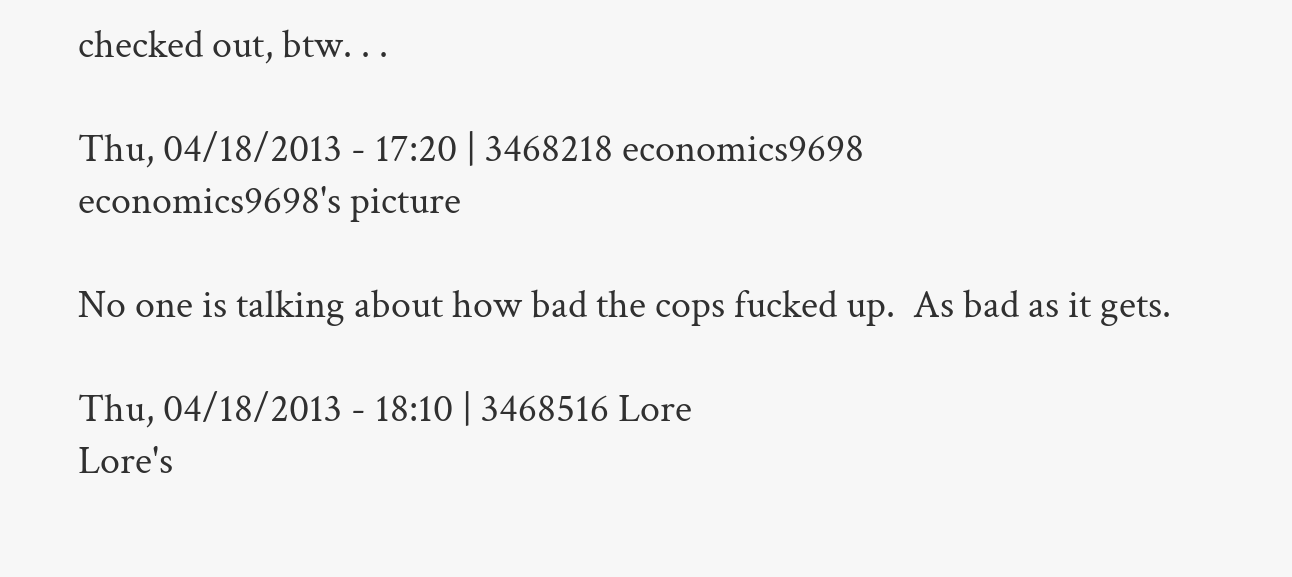checked out, btw. . .

Thu, 04/18/2013 - 17:20 | 3468218 economics9698
economics9698's picture

No one is talking about how bad the cops fucked up.  As bad as it gets.

Thu, 04/18/2013 - 18:10 | 3468516 Lore
Lore's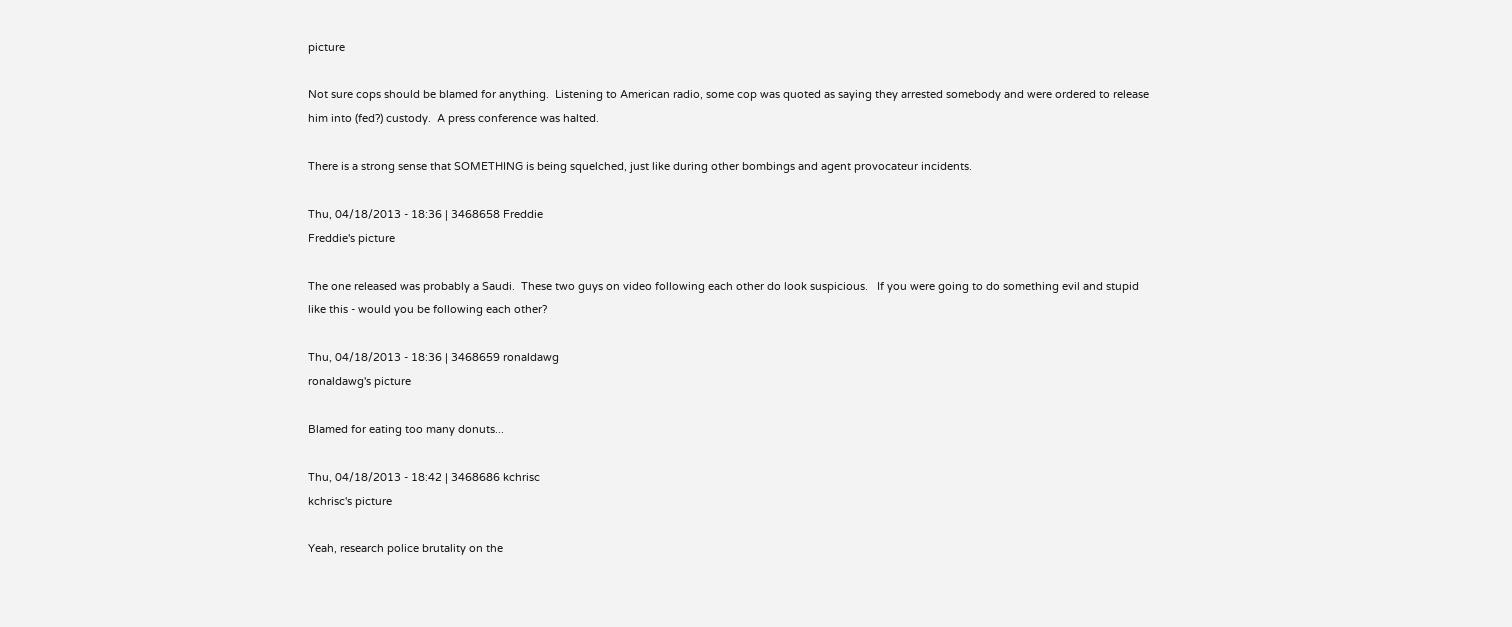picture

Not sure cops should be blamed for anything.  Listening to American radio, some cop was quoted as saying they arrested somebody and were ordered to release him into (fed?) custody.  A press conference was halted.

There is a strong sense that SOMETHING is being squelched, just like during other bombings and agent provocateur incidents.

Thu, 04/18/2013 - 18:36 | 3468658 Freddie
Freddie's picture

The one released was probably a Saudi.  These two guys on video following each other do look suspicious.   If you were going to do something evil and stupid like this - would you be following each other?

Thu, 04/18/2013 - 18:36 | 3468659 ronaldawg
ronaldawg's picture

Blamed for eating too many donuts...

Thu, 04/18/2013 - 18:42 | 3468686 kchrisc
kchrisc's picture

Yeah, research police brutality on the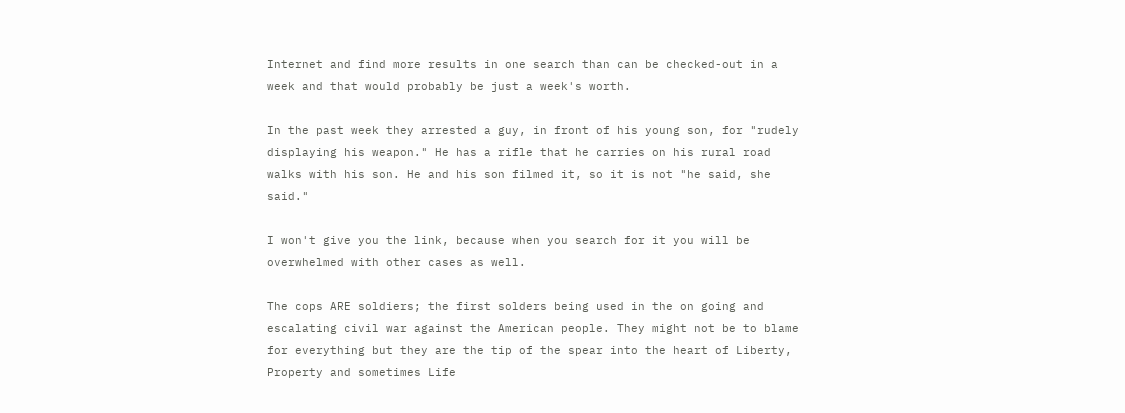Internet and find more results in one search than can be checked-out in a week and that would probably be just a week's worth.

In the past week they arrested a guy, in front of his young son, for "rudely displaying his weapon." He has a rifle that he carries on his rural road walks with his son. He and his son filmed it, so it is not "he said, she said."

I won't give you the link, because when you search for it you will be overwhelmed with other cases as well.

The cops ARE soldiers; the first solders being used in the on going and escalating civil war against the American people. They might not be to blame for everything but they are the tip of the spear into the heart of Liberty, Property and sometimes Life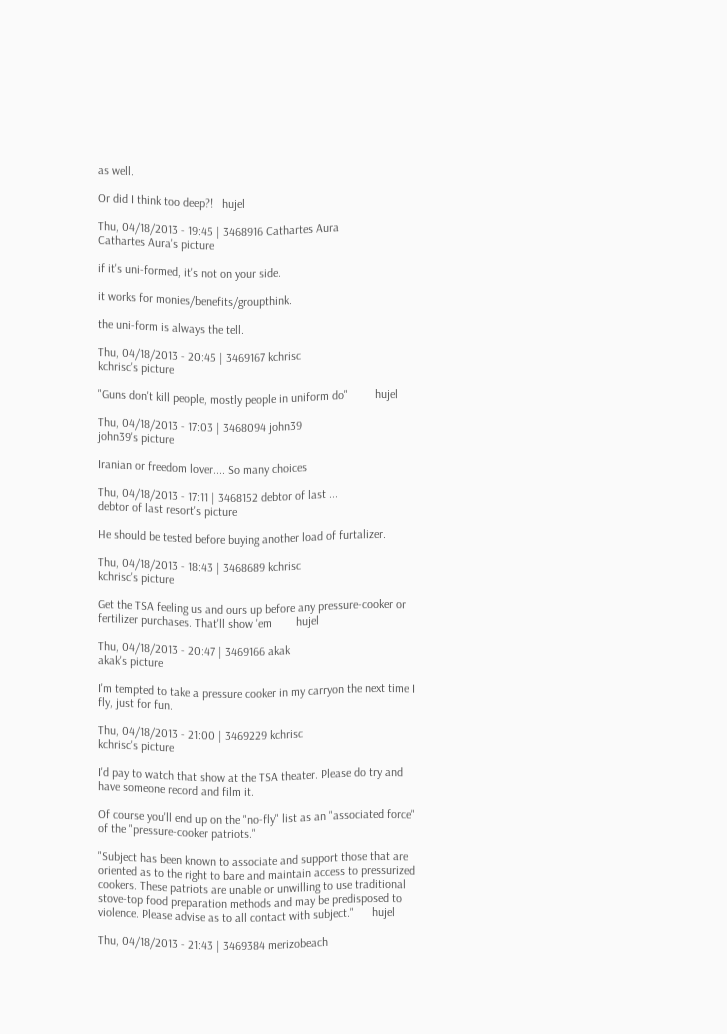as well.

Or did I think too deep?!   hujel

Thu, 04/18/2013 - 19:45 | 3468916 Cathartes Aura
Cathartes Aura's picture

if it's uni-formed, it's not on your side.

it works for monies/benefits/groupthink.

the uni-form is always the tell.

Thu, 04/18/2013 - 20:45 | 3469167 kchrisc
kchrisc's picture

"Guns don't kill people, mostly people in uniform do"         hujel

Thu, 04/18/2013 - 17:03 | 3468094 john39
john39's picture

Iranian or freedom lover.... So many choices

Thu, 04/18/2013 - 17:11 | 3468152 debtor of last ...
debtor of last resort's picture

He should be tested before buying another load of furtalizer.

Thu, 04/18/2013 - 18:43 | 3468689 kchrisc
kchrisc's picture

Get the TSA feeling us and ours up before any pressure-cooker or fertilizer purchases. That'll show 'em        hujel

Thu, 04/18/2013 - 20:47 | 3469166 akak
akak's picture

I'm tempted to take a pressure cooker in my carryon the next time I fly, just for fun.

Thu, 04/18/2013 - 21:00 | 3469229 kchrisc
kchrisc's picture

I'd pay to watch that show at the TSA theater. Please do try and have someone record and film it.

Of course you'll end up on the "no-fly" list as an "associated force" of the "pressure-cooker patriots."

"Subject has been known to associate and support those that are oriented as to the right to bare and maintain access to pressurized cookers. These patriots are unable or unwilling to use traditional stove-top food preparation methods and may be predisposed to violence. Please advise as to all contact with subject."      hujel

Thu, 04/18/2013 - 21:43 | 3469384 merizobeach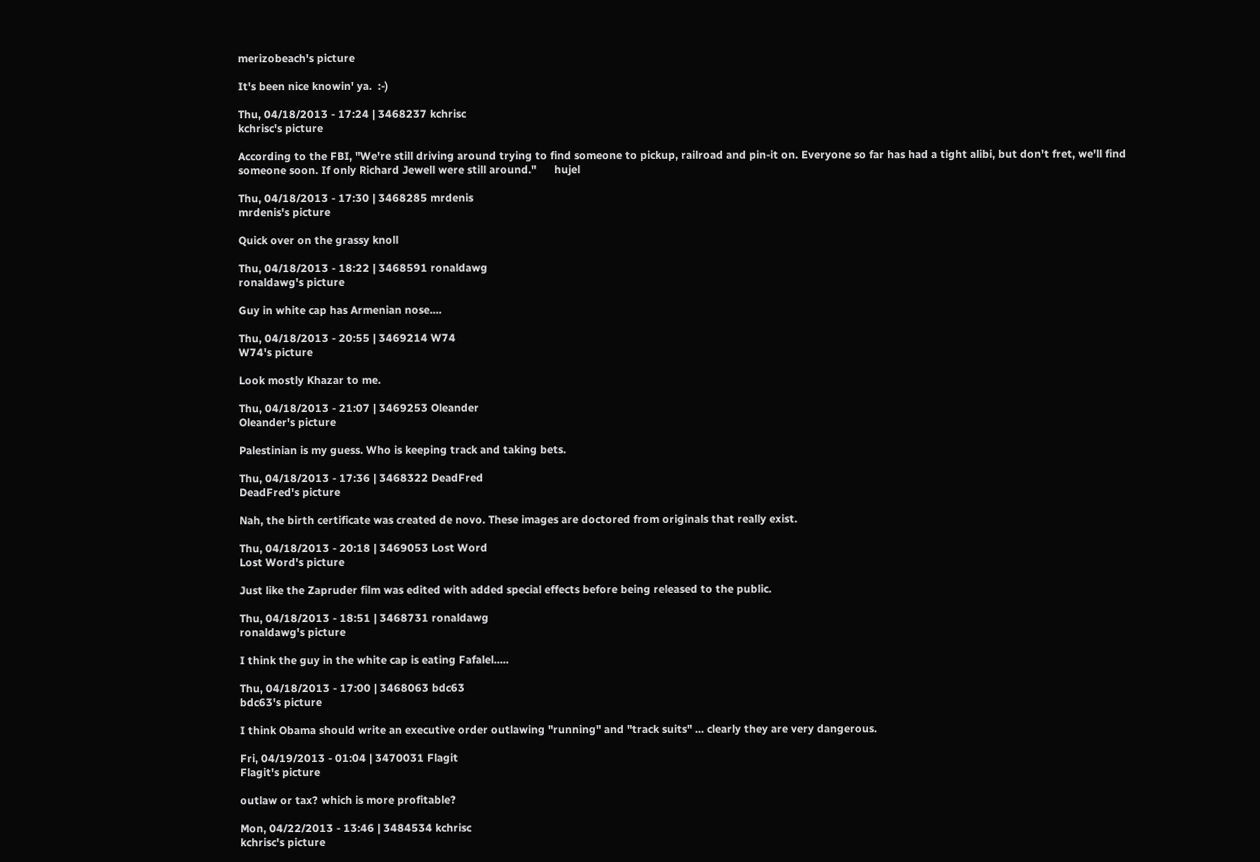merizobeach's picture

It's been nice knowin' ya.  :-)

Thu, 04/18/2013 - 17:24 | 3468237 kchrisc
kchrisc's picture

According to the FBI, "We're still driving around trying to find someone to pickup, railroad and pin-it on. Everyone so far has had a tight alibi, but don't fret, we'll find someone soon. If only Richard Jewell were still around."      hujel

Thu, 04/18/2013 - 17:30 | 3468285 mrdenis
mrdenis's picture

Quick over on the grassy knoll

Thu, 04/18/2013 - 18:22 | 3468591 ronaldawg
ronaldawg's picture

Guy in white cap has Armenian nose....

Thu, 04/18/2013 - 20:55 | 3469214 W74
W74's picture

Look mostly Khazar to me.

Thu, 04/18/2013 - 21:07 | 3469253 Oleander
Oleander's picture

Palestinian is my guess. Who is keeping track and taking bets.

Thu, 04/18/2013 - 17:36 | 3468322 DeadFred
DeadFred's picture

Nah, the birth certificate was created de novo. These images are doctored from originals that really exist.

Thu, 04/18/2013 - 20:18 | 3469053 Lost Word
Lost Word's picture

Just like the Zapruder film was edited with added special effects before being released to the public.

Thu, 04/18/2013 - 18:51 | 3468731 ronaldawg
ronaldawg's picture

I think the guy in the white cap is eating Fafalel.....

Thu, 04/18/2013 - 17:00 | 3468063 bdc63
bdc63's picture

I think Obama should write an executive order outlawing "running" and "track suits" ... clearly they are very dangerous.

Fri, 04/19/2013 - 01:04 | 3470031 Flagit
Flagit's picture

outlaw or tax? which is more profitable?

Mon, 04/22/2013 - 13:46 | 3484534 kchrisc
kchrisc's picture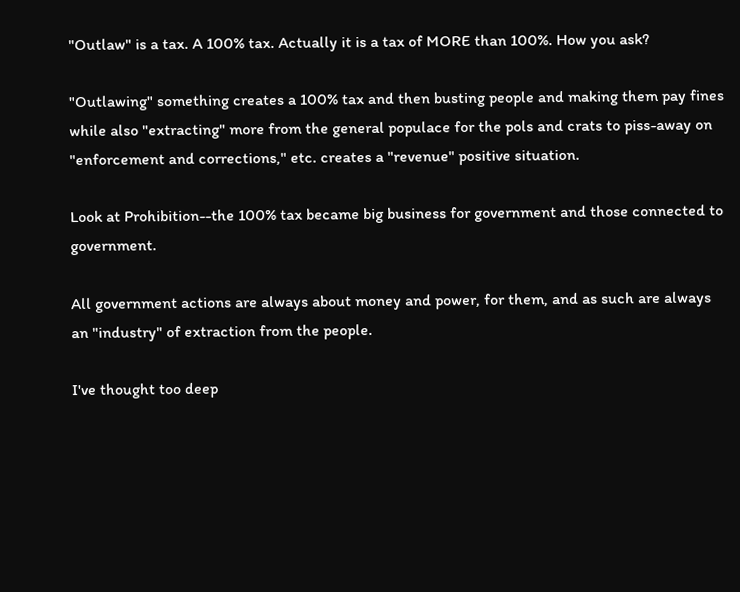"Outlaw" is a tax. A 100% tax. Actually it is a tax of MORE than 100%. How you ask?

"Outlawing" something creates a 100% tax and then busting people and making them pay fines while also "extracting" more from the general populace for the pols and crats to piss-away on "enforcement and corrections," etc. creates a "revenue" positive situation.

Look at Prohibition--the 100% tax became big business for government and those connected to government.

All government actions are always about money and power, for them, and as such are always an "industry" of extraction from the people.

I've thought too deep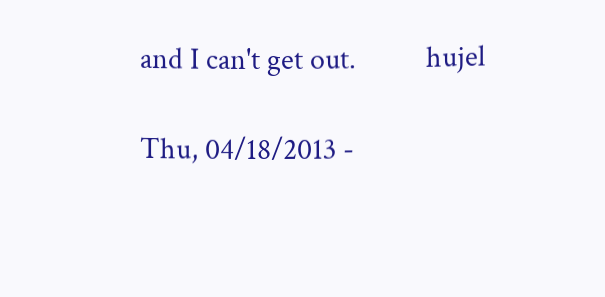and I can't get out.          hujel

Thu, 04/18/2013 -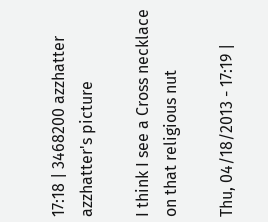17:18 | 3468200 azzhatter
azzhatter's picture

I think I see a Cross necklace on that religious nut

Thu, 04/18/2013 - 17:19 |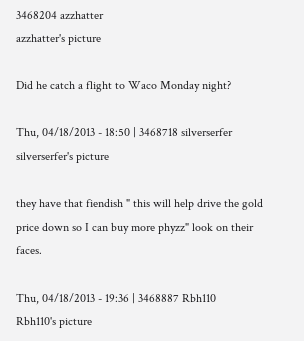3468204 azzhatter
azzhatter's picture

Did he catch a flight to Waco Monday night?

Thu, 04/18/2013 - 18:50 | 3468718 silverserfer
silverserfer's picture

they have that fiendish " this will help drive the gold price down so I can buy more phyzz" look on their faces.

Thu, 04/18/2013 - 19:36 | 3468887 Rbh110
Rbh110's picture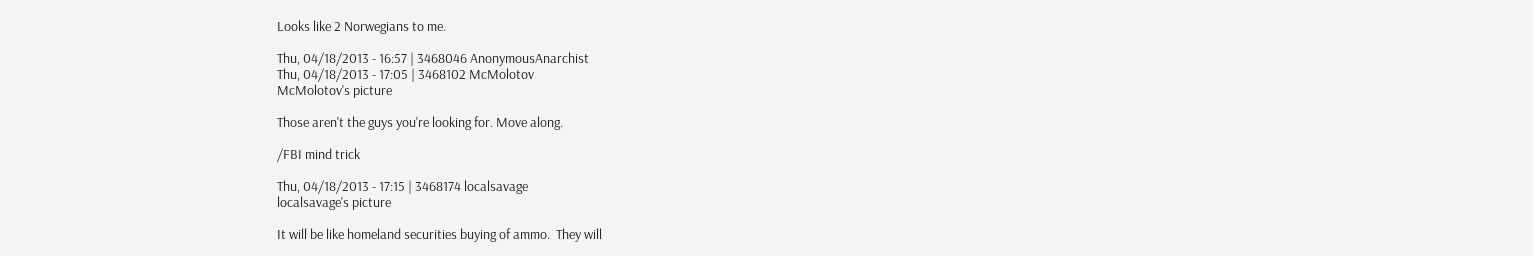Looks like 2 Norwegians to me.

Thu, 04/18/2013 - 16:57 | 3468046 AnonymousAnarchist
Thu, 04/18/2013 - 17:05 | 3468102 McMolotov
McMolotov's picture

Those aren't the guys you're looking for. Move along.

/FBI mind trick

Thu, 04/18/2013 - 17:15 | 3468174 localsavage
localsavage's picture

It will be like homeland securities buying of ammo.  They will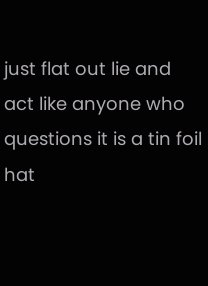just flat out lie and act like anyone who questions it is a tin foil hat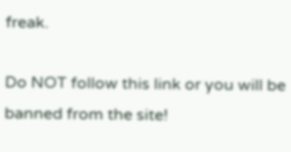freak.

Do NOT follow this link or you will be banned from the site!